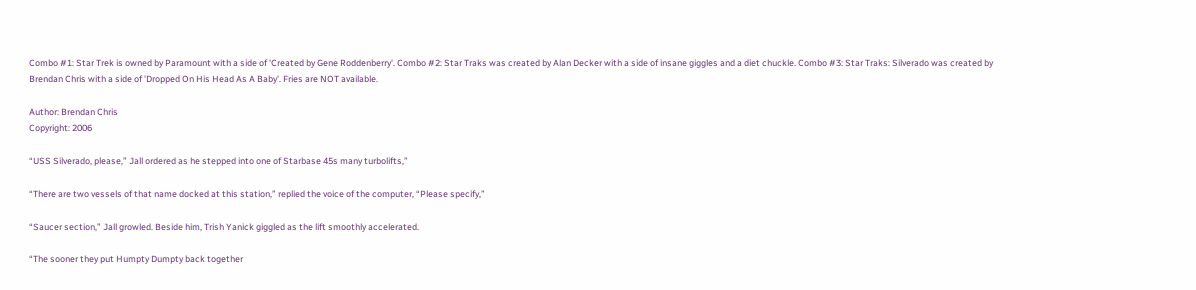Combo #1: Star Trek is owned by Paramount with a side of 'Created by Gene Roddenberry'. Combo #2: Star Traks was created by Alan Decker with a side of insane giggles and a diet chuckle. Combo #3: Star Traks: Silverado was created by Brendan Chris with a side of 'Dropped On His Head As A Baby'. Fries are NOT available.

Author: Brendan Chris
Copyright: 2006

“USS Silverado, please,” Jall ordered as he stepped into one of Starbase 45s many turbolifts,”

“There are two vessels of that name docked at this station,” replied the voice of the computer, “Please specify,”

“Saucer section,” Jall growled. Beside him, Trish Yanick giggled as the lift smoothly accelerated.

“The sooner they put Humpty Dumpty back together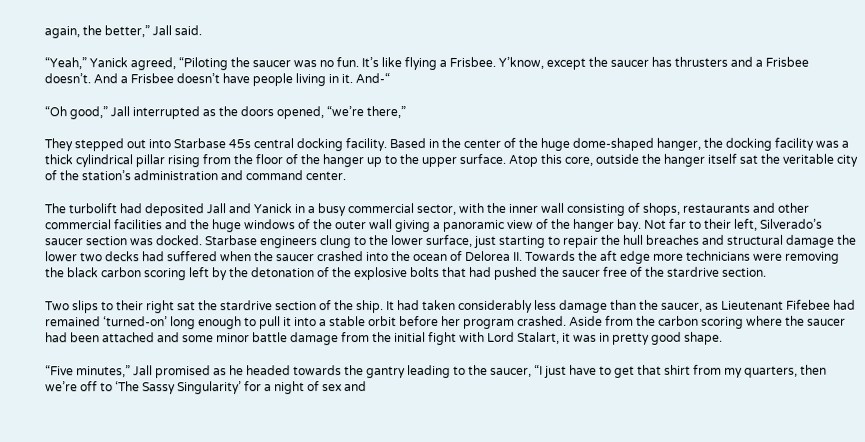again, the better,” Jall said.

“Yeah,” Yanick agreed, “Piloting the saucer was no fun. It’s like flying a Frisbee. Y’know, except the saucer has thrusters and a Frisbee doesn’t. And a Frisbee doesn’t have people living in it. And-“

“Oh good,” Jall interrupted as the doors opened, “we’re there,”

They stepped out into Starbase 45s central docking facility. Based in the center of the huge dome-shaped hanger, the docking facility was a thick cylindrical pillar rising from the floor of the hanger up to the upper surface. Atop this core, outside the hanger itself sat the veritable city of the station’s administration and command center.

The turbolift had deposited Jall and Yanick in a busy commercial sector, with the inner wall consisting of shops, restaurants and other commercial facilities and the huge windows of the outer wall giving a panoramic view of the hanger bay. Not far to their left, Silverado’s saucer section was docked. Starbase engineers clung to the lower surface, just starting to repair the hull breaches and structural damage the lower two decks had suffered when the saucer crashed into the ocean of Delorea II. Towards the aft edge more technicians were removing the black carbon scoring left by the detonation of the explosive bolts that had pushed the saucer free of the stardrive section.

Two slips to their right sat the stardrive section of the ship. It had taken considerably less damage than the saucer, as Lieutenant Fifebee had remained ‘turned-on’ long enough to pull it into a stable orbit before her program crashed. Aside from the carbon scoring where the saucer had been attached and some minor battle damage from the initial fight with Lord Stalart, it was in pretty good shape.

“Five minutes,” Jall promised as he headed towards the gantry leading to the saucer, “I just have to get that shirt from my quarters, then we’re off to ‘The Sassy Singularity’ for a night of sex and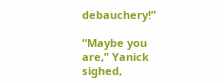debauchery!”

“Maybe you are,” Yanick sighed,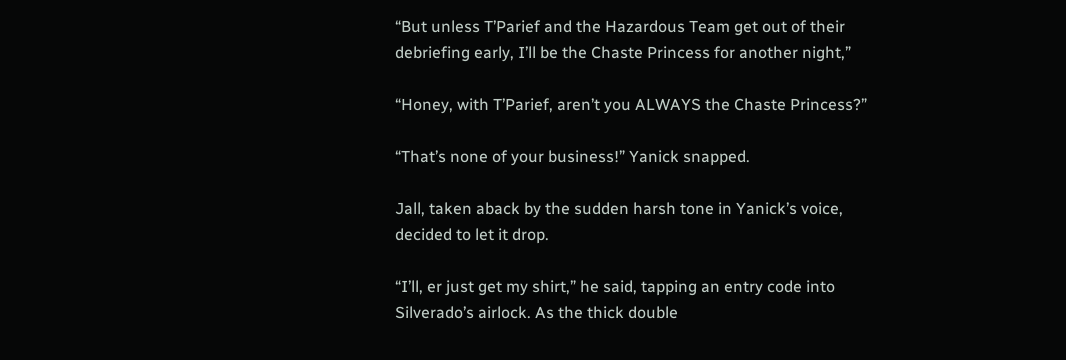“But unless T’Parief and the Hazardous Team get out of their debriefing early, I’ll be the Chaste Princess for another night,”

“Honey, with T’Parief, aren’t you ALWAYS the Chaste Princess?”

“That’s none of your business!” Yanick snapped.

Jall, taken aback by the sudden harsh tone in Yanick’s voice, decided to let it drop.

“I’ll, er just get my shirt,” he said, tapping an entry code into Silverado’s airlock. As the thick double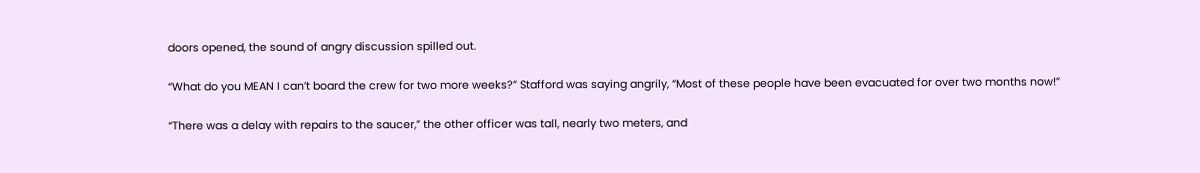doors opened, the sound of angry discussion spilled out.

“What do you MEAN I can’t board the crew for two more weeks?” Stafford was saying angrily, “Most of these people have been evacuated for over two months now!”

“There was a delay with repairs to the saucer,” the other officer was tall, nearly two meters, and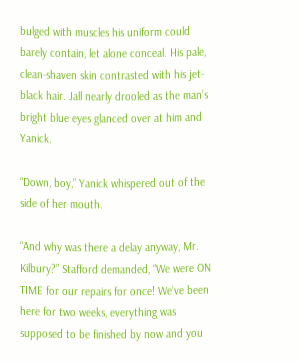bulged with muscles his uniform could barely contain, let alone conceal. His pale, clean-shaven skin contrasted with his jet-black hair. Jall nearly drooled as the man’s bright blue eyes glanced over at him and Yanick.

“Down, boy,” Yanick whispered out of the side of her mouth.

“And why was there a delay anyway, Mr. Kilbury?” Stafford demanded, “We were ON TIME for our repairs for once! We’ve been here for two weeks, everything was supposed to be finished by now and you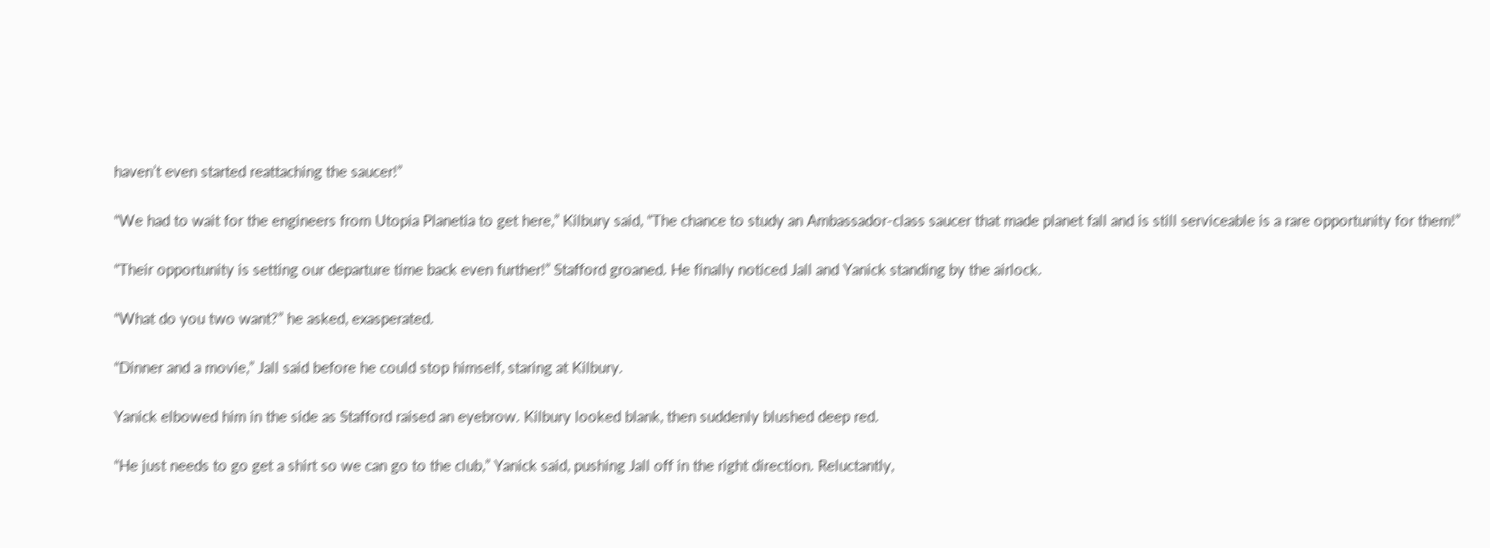haven’t even started reattaching the saucer!”

“We had to wait for the engineers from Utopia Planetia to get here,” Kilbury said, “The chance to study an Ambassador-class saucer that made planet fall and is still serviceable is a rare opportunity for them!”

“Their opportunity is setting our departure time back even further!” Stafford groaned. He finally noticed Jall and Yanick standing by the airlock.

“What do you two want?” he asked, exasperated.

“Dinner and a movie,” Jall said before he could stop himself, staring at Kilbury.

Yanick elbowed him in the side as Stafford raised an eyebrow. Kilbury looked blank, then suddenly blushed deep red.

“He just needs to go get a shirt so we can go to the club,” Yanick said, pushing Jall off in the right direction. Reluctantly,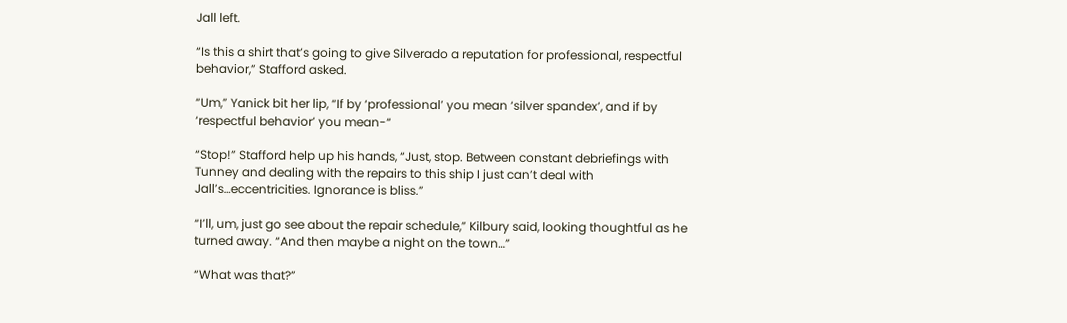Jall left.

“Is this a shirt that’s going to give Silverado a reputation for professional, respectful behavior,” Stafford asked.

“Um,” Yanick bit her lip, “If by ‘professional’ you mean ‘silver spandex’, and if by ‘respectful behavior’ you mean-“

“Stop!” Stafford help up his hands, “Just, stop. Between constant debriefings with Tunney and dealing with the repairs to this ship I just can’t deal with Jall’s…eccentricities. Ignorance is bliss.”

“I’ll, um, just go see about the repair schedule,” Kilbury said, looking thoughtful as he turned away. “And then maybe a night on the town…”

“What was that?”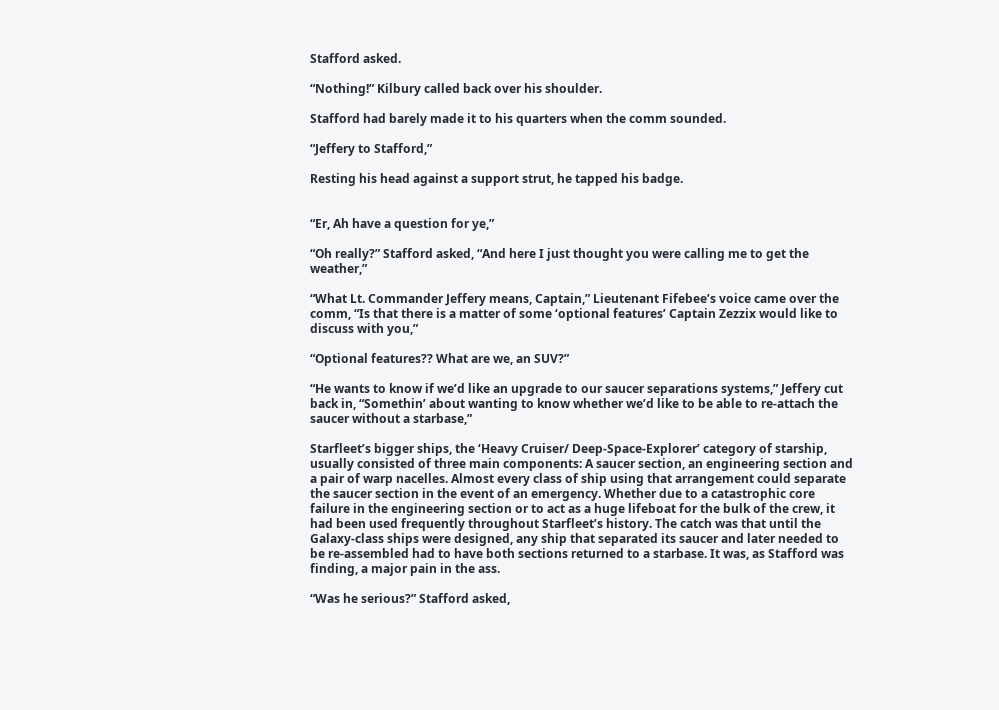Stafford asked.

“Nothing!” Kilbury called back over his shoulder.

Stafford had barely made it to his quarters when the comm sounded.

“Jeffery to Stafford,”

Resting his head against a support strut, he tapped his badge.


“Er, Ah have a question for ye,”

“Oh really?” Stafford asked, “And here I just thought you were calling me to get the weather,”

“What Lt. Commander Jeffery means, Captain,” Lieutenant Fifebee’s voice came over the comm, “Is that there is a matter of some ‘optional features’ Captain Zezzix would like to discuss with you,”

“Optional features?? What are we, an SUV?”

“He wants to know if we’d like an upgrade to our saucer separations systems,” Jeffery cut back in, “Somethin’ about wanting to know whether we’d like to be able to re-attach the saucer without a starbase,”

Starfleet’s bigger ships, the ‘Heavy Cruiser/ Deep-Space-Explorer’ category of starship, usually consisted of three main components: A saucer section, an engineering section and a pair of warp nacelles. Almost every class of ship using that arrangement could separate the saucer section in the event of an emergency. Whether due to a catastrophic core failure in the engineering section or to act as a huge lifeboat for the bulk of the crew, it had been used frequently throughout Starfleet’s history. The catch was that until the Galaxy-class ships were designed, any ship that separated its saucer and later needed to be re-assembled had to have both sections returned to a starbase. It was, as Stafford was finding, a major pain in the ass.

“Was he serious?” Stafford asked,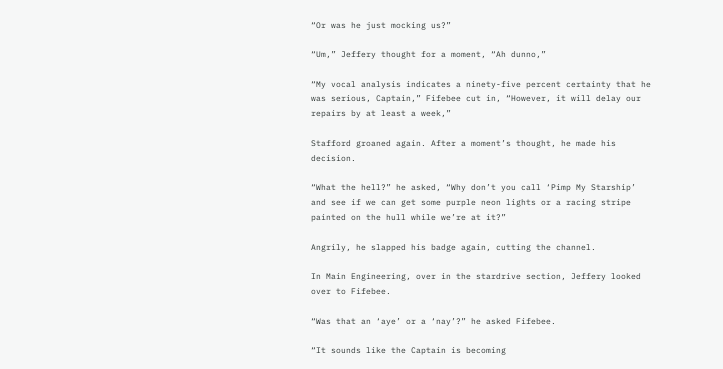“Or was he just mocking us?”

“Um,” Jeffery thought for a moment, “Ah dunno,”

“My vocal analysis indicates a ninety-five percent certainty that he was serious, Captain,” Fifebee cut in, “However, it will delay our repairs by at least a week,”

Stafford groaned again. After a moment’s thought, he made his decision.

“What the hell?” he asked, “Why don’t you call ‘Pimp My Starship’ and see if we can get some purple neon lights or a racing stripe painted on the hull while we’re at it?”

Angrily, he slapped his badge again, cutting the channel.

In Main Engineering, over in the stardrive section, Jeffery looked over to Fifebee.

“Was that an ‘aye’ or a ‘nay’?” he asked Fifebee.

“It sounds like the Captain is becoming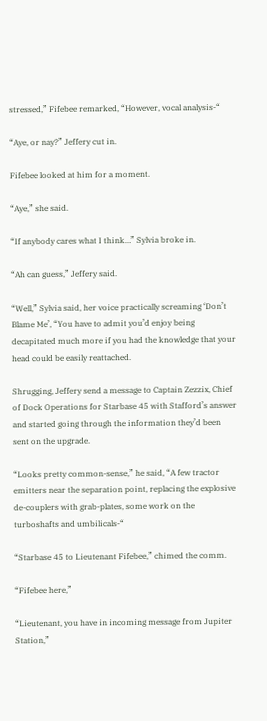stressed,” Fifebee remarked, “However, vocal analysis-“

“Aye, or nay?” Jeffery cut in.

Fifebee looked at him for a moment.

“Aye,” she said.

“If anybody cares what I think…” Sylvia broke in.

“Ah can guess,” Jeffery said.

“Well,” Sylvia said, her voice practically screaming ‘Don’t Blame Me’, “You have to admit you’d enjoy being decapitated much more if you had the knowledge that your head could be easily reattached.

Shrugging, Jeffery send a message to Captain Zezzix, Chief of Dock Operations for Starbase 45 with Stafford’s answer and started going through the information they’d been sent on the upgrade.

“Looks pretty common-sense,” he said, “A few tractor emitters near the separation point, replacing the explosive de-couplers with grab-plates, some work on the turboshafts and umbilicals-“

“Starbase 45 to Lieutenant Fifebee,” chimed the comm.

“Fifebee here,”

“Lieutenant, you have in incoming message from Jupiter Station,”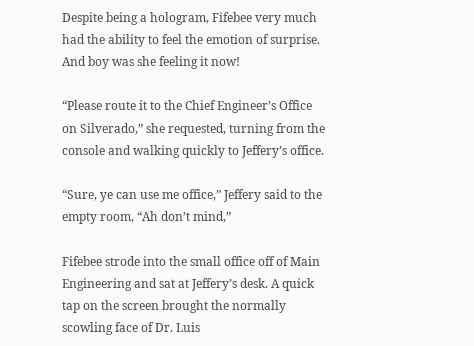Despite being a hologram, Fifebee very much had the ability to feel the emotion of surprise. And boy was she feeling it now!

“Please route it to the Chief Engineer’s Office on Silverado,” she requested, turning from the console and walking quickly to Jeffery’s office.

“Sure, ye can use me office,” Jeffery said to the empty room, “Ah don’t mind,”

Fifebee strode into the small office off of Main Engineering and sat at Jeffery’s desk. A quick tap on the screen brought the normally scowling face of Dr. Luis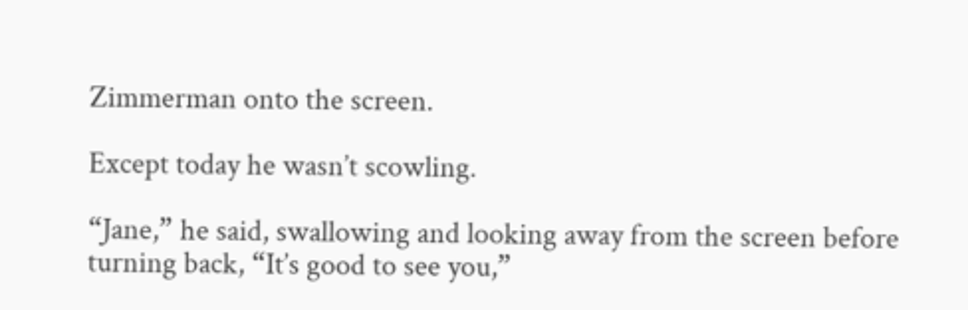Zimmerman onto the screen.

Except today he wasn’t scowling.

“Jane,” he said, swallowing and looking away from the screen before turning back, “It’s good to see you,”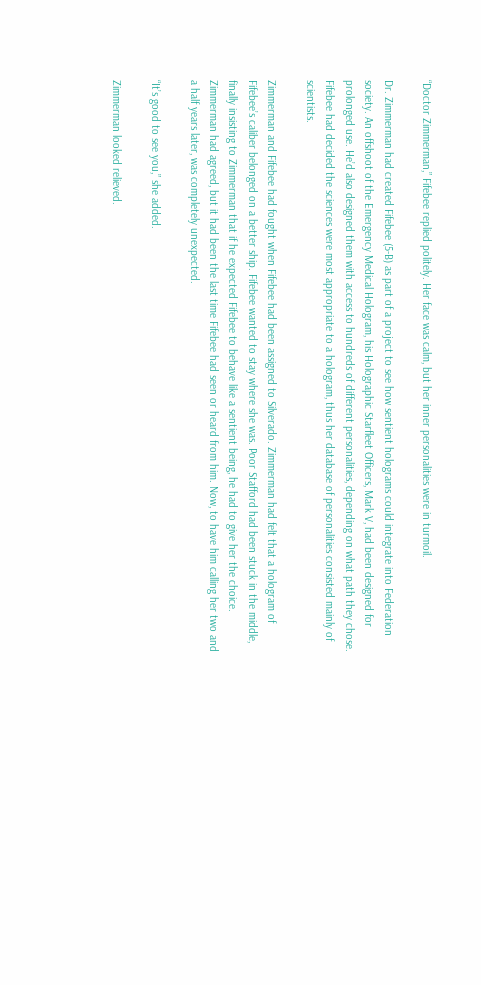“Doctor Zimmerman,” Fifebee replied politely. Her face was calm, but her inner personalities were in turmoil.

Dr. Zimmerman had created Fifebee (5-B) as part of a project to see how sentient holograms could integrate into Federation society. An offshoot of the Emergency Medical Hologram, his Holographic Starfleet Officers, Mark V, had been designed for prolonged use. He’d also designed them with access to hundreds of different personalities, depending on what path they chose. Fifebee had decided the sciences were most appropriate to a hologram, thus her database of personalities consisted mainly of scientists.

Zimmerman and Fifebee had fought when Fifebee had been assigned to Silverado. Zimmerman had felt that a hologram of Fifebee’s caliber belonged on a better ship. Fifebee wanted to stay where she was. Poor Stafford had been stuck in the middle, finally insisting to Zimmerman that if he expected Fifebee to behave like a sentient being, he had to give her the choice. Zimmerman had agreed, but it had been the last time Fifebee had seen or heard from him. Now, to have him calling her two and a half years later, was completely unexpected.

“It’s good to see you,” she added.

Zimmerman looked relieved.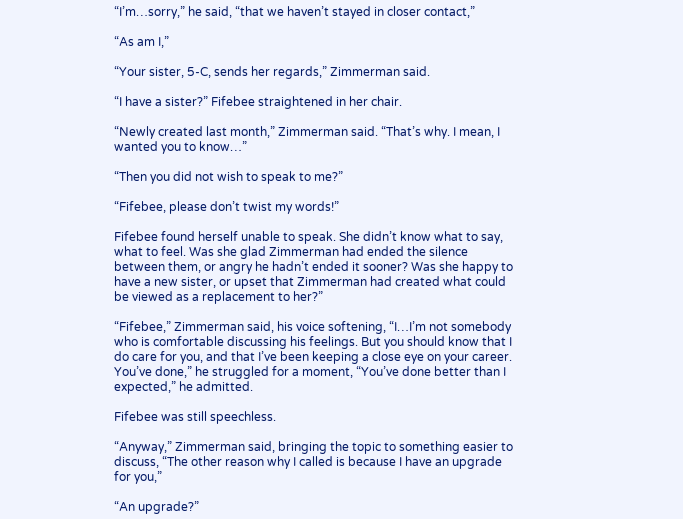“I’m…sorry,” he said, “that we haven’t stayed in closer contact,”

“As am I,”

“Your sister, 5-C, sends her regards,” Zimmerman said.

“I have a sister?” Fifebee straightened in her chair.

“Newly created last month,” Zimmerman said. “That’s why. I mean, I wanted you to know…”

“Then you did not wish to speak to me?”

“Fifebee, please don’t twist my words!”

Fifebee found herself unable to speak. She didn’t know what to say, what to feel. Was she glad Zimmerman had ended the silence between them, or angry he hadn’t ended it sooner? Was she happy to have a new sister, or upset that Zimmerman had created what could be viewed as a replacement to her?”

“Fifebee,” Zimmerman said, his voice softening, “I…I’m not somebody who is comfortable discussing his feelings. But you should know that I do care for you, and that I’ve been keeping a close eye on your career. You’ve done,” he struggled for a moment, “You’ve done better than I expected,” he admitted.

Fifebee was still speechless.

“Anyway,” Zimmerman said, bringing the topic to something easier to discuss, “The other reason why I called is because I have an upgrade for you,”

“An upgrade?”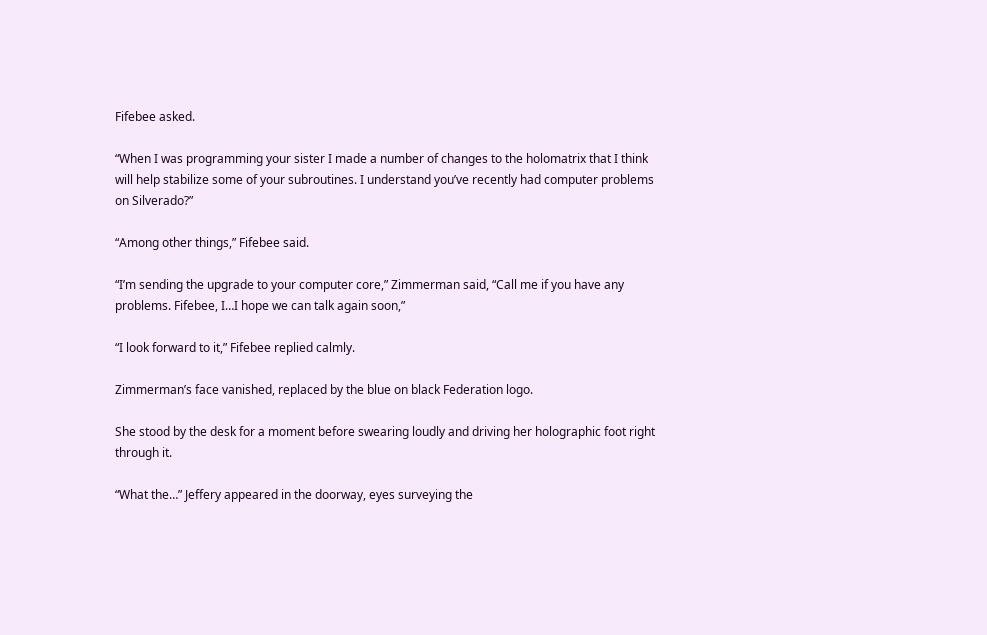Fifebee asked.

“When I was programming your sister I made a number of changes to the holomatrix that I think will help stabilize some of your subroutines. I understand you’ve recently had computer problems on Silverado?”

“Among other things,” Fifebee said.

“I’m sending the upgrade to your computer core,” Zimmerman said, “Call me if you have any problems. Fifebee, I…I hope we can talk again soon,”

“I look forward to it,” Fifebee replied calmly.

Zimmerman’s face vanished, replaced by the blue on black Federation logo.

She stood by the desk for a moment before swearing loudly and driving her holographic foot right through it.

“What the…” Jeffery appeared in the doorway, eyes surveying the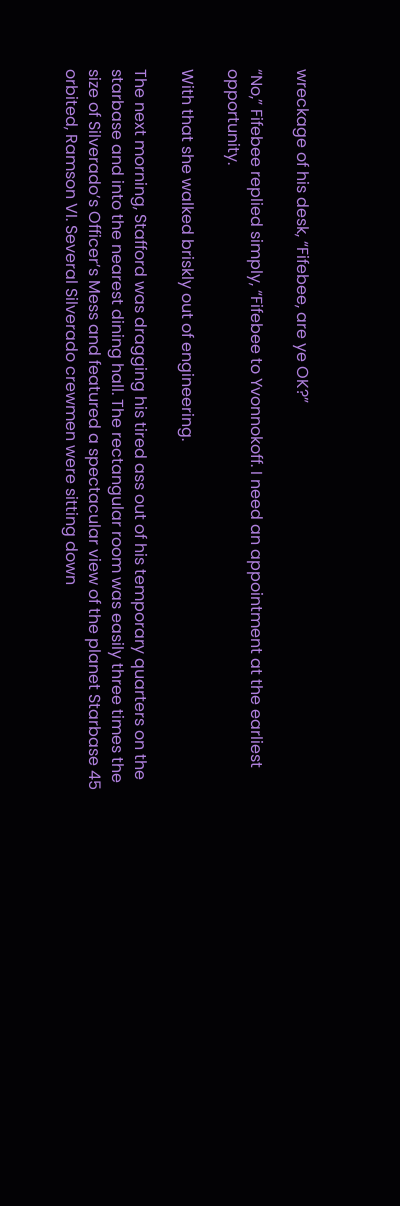wreckage of his desk, “Fifebee, are ye OK?”

“No,” Fifebee replied simply, “Fifebee to Yvonnokoff. I need an appointment at the earliest opportunity.

With that she walked briskly out of engineering.

The next morning, Stafford was dragging his tired ass out of his temporary quarters on the starbase and into the nearest dining hall. The rectangular room was easily three times the size of Silverado’s Officer’s Mess and featured a spectacular view of the planet Starbase 45 orbited, Ramson VI. Several Silverado crewmen were sitting down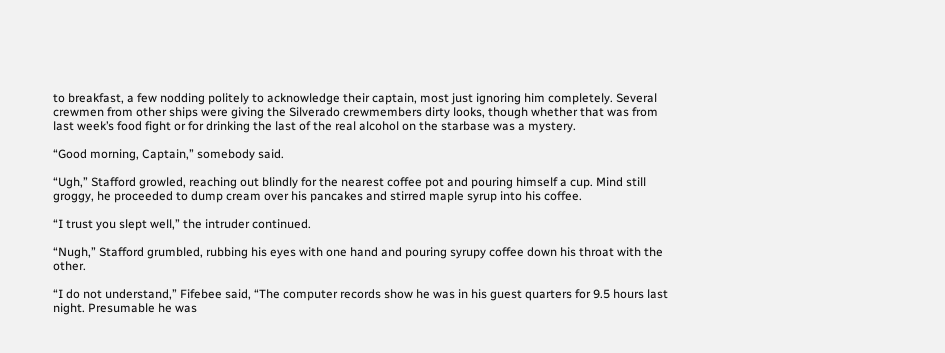to breakfast, a few nodding politely to acknowledge their captain, most just ignoring him completely. Several crewmen from other ships were giving the Silverado crewmembers dirty looks, though whether that was from last week’s food fight or for drinking the last of the real alcohol on the starbase was a mystery.

“Good morning, Captain,” somebody said.

“Ugh,” Stafford growled, reaching out blindly for the nearest coffee pot and pouring himself a cup. Mind still groggy, he proceeded to dump cream over his pancakes and stirred maple syrup into his coffee.

“I trust you slept well,” the intruder continued.

“Nugh,” Stafford grumbled, rubbing his eyes with one hand and pouring syrupy coffee down his throat with the other.

“I do not understand,” Fifebee said, “The computer records show he was in his guest quarters for 9.5 hours last night. Presumable he was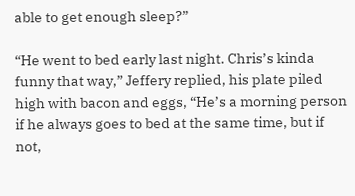able to get enough sleep?”

“He went to bed early last night. Chris’s kinda funny that way,” Jeffery replied, his plate piled high with bacon and eggs, “He’s a morning person if he always goes to bed at the same time, but if not,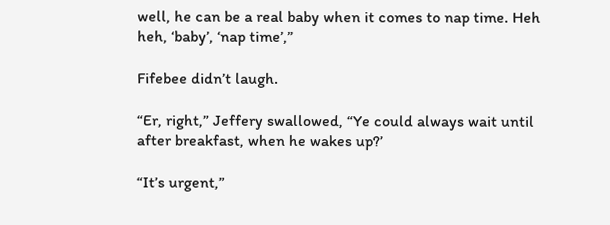well, he can be a real baby when it comes to nap time. Heh heh, ‘baby’, ‘nap time’,”

Fifebee didn’t laugh.

“Er, right,” Jeffery swallowed, “Ye could always wait until after breakfast, when he wakes up?’

“It’s urgent,”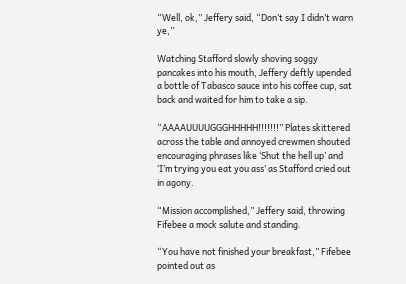“Well, ok,” Jeffery said, “Don’t say I didn’t warn ye,”

Watching Stafford slowly shoving soggy pancakes into his mouth, Jeffery deftly upended a bottle of Tabasco sauce into his coffee cup, sat back and waited for him to take a sip.

“AAAAUUUUGGGHHHHH!!!!!!!” Plates skittered across the table and annoyed crewmen shouted encouraging phrases like ‘Shut the hell up’ and ‘I’m trying you eat you ass’ as Stafford cried out in agony.

“Mission accomplished,” Jeffery said, throwing Fifebee a mock salute and standing.

“You have not finished your breakfast,” Fifebee pointed out as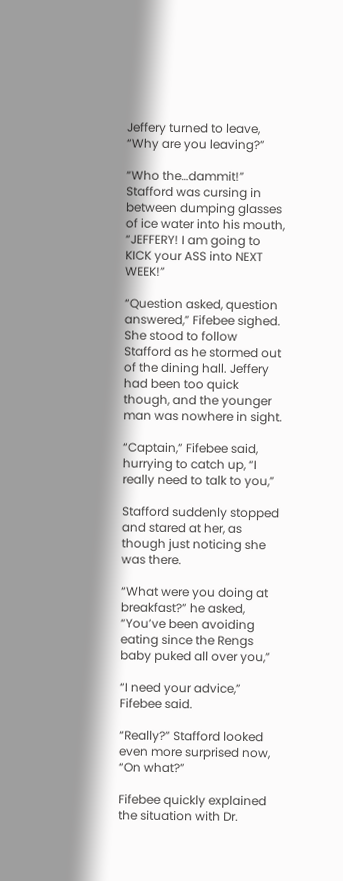Jeffery turned to leave, “Why are you leaving?”

“Who the…dammit!” Stafford was cursing in between dumping glasses of ice water into his mouth, “JEFFERY! I am going to KICK your ASS into NEXT WEEK!”

“Question asked, question answered,” Fifebee sighed. She stood to follow Stafford as he stormed out of the dining hall. Jeffery had been too quick though, and the younger man was nowhere in sight.

“Captain,” Fifebee said, hurrying to catch up, “I really need to talk to you,”

Stafford suddenly stopped and stared at her, as though just noticing she was there.

“What were you doing at breakfast?” he asked, “You’ve been avoiding eating since the Rengs baby puked all over you,”

“I need your advice,” Fifebee said.

“Really?” Stafford looked even more surprised now, “On what?”

Fifebee quickly explained the situation with Dr.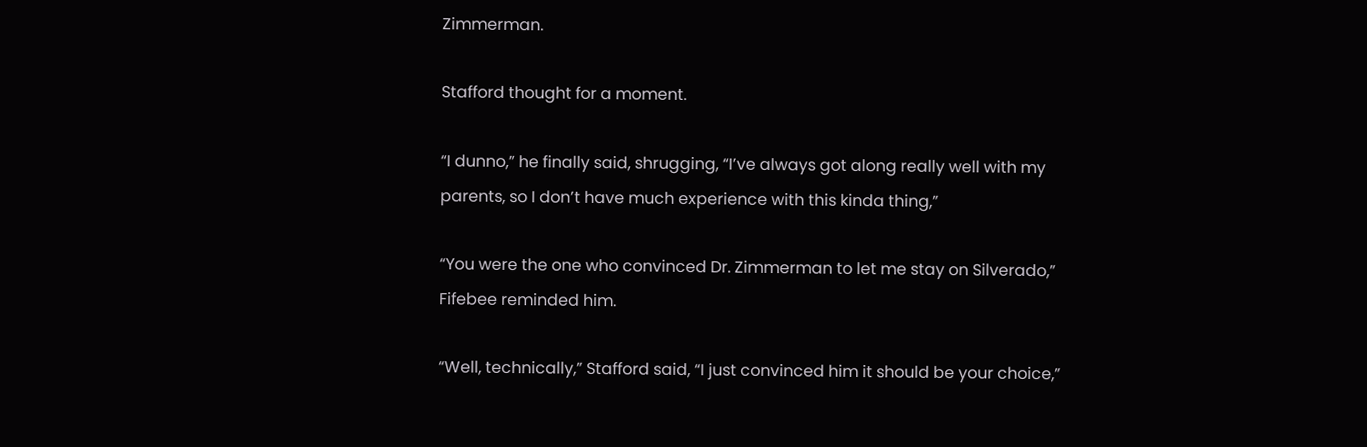Zimmerman.

Stafford thought for a moment.

“I dunno,” he finally said, shrugging, “I’ve always got along really well with my parents, so I don’t have much experience with this kinda thing,”

“You were the one who convinced Dr. Zimmerman to let me stay on Silverado,” Fifebee reminded him.

“Well, technically,” Stafford said, “I just convinced him it should be your choice,”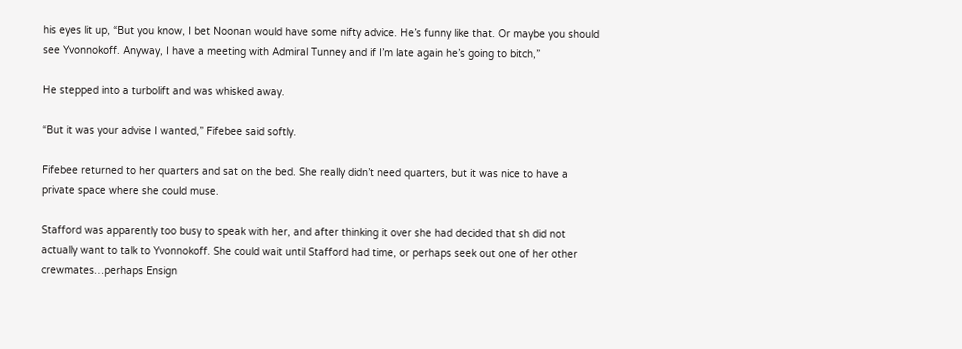his eyes lit up, “But you know, I bet Noonan would have some nifty advice. He’s funny like that. Or maybe you should see Yvonnokoff. Anyway, I have a meeting with Admiral Tunney and if I’m late again he’s going to bitch,”

He stepped into a turbolift and was whisked away.

“But it was your advise I wanted,” Fifebee said softly.

Fifebee returned to her quarters and sat on the bed. She really didn’t need quarters, but it was nice to have a private space where she could muse.

Stafford was apparently too busy to speak with her, and after thinking it over she had decided that sh did not actually want to talk to Yvonnokoff. She could wait until Stafford had time, or perhaps seek out one of her other crewmates…perhaps Ensign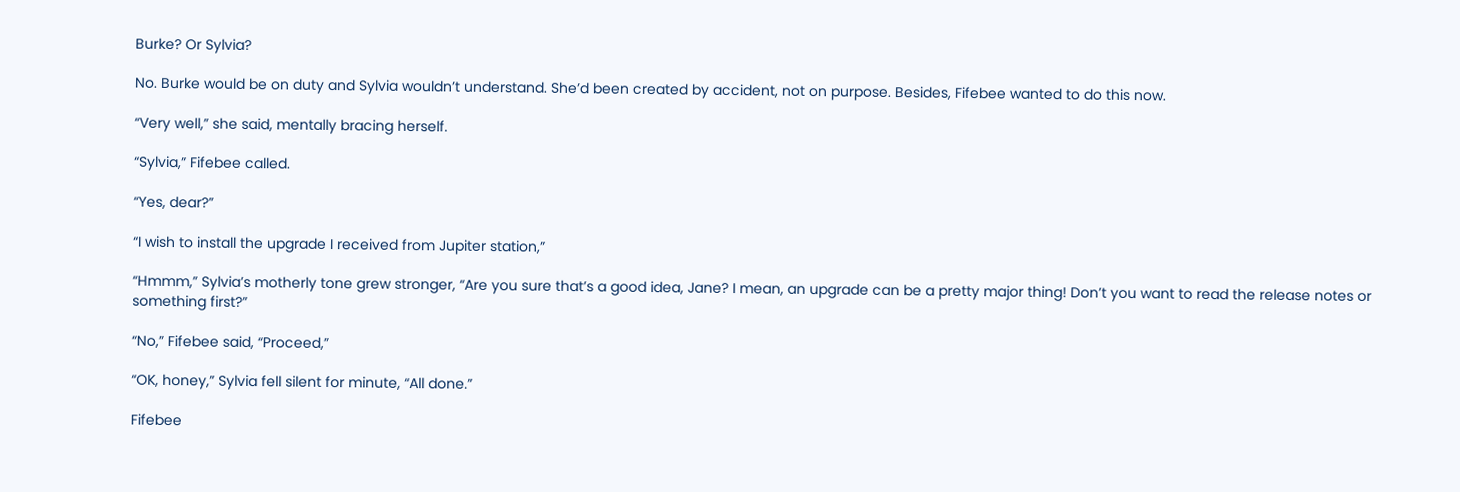Burke? Or Sylvia?

No. Burke would be on duty and Sylvia wouldn’t understand. She’d been created by accident, not on purpose. Besides, Fifebee wanted to do this now.

“Very well,” she said, mentally bracing herself.

“Sylvia,” Fifebee called.

“Yes, dear?”

“I wish to install the upgrade I received from Jupiter station,”

“Hmmm,” Sylvia’s motherly tone grew stronger, “Are you sure that’s a good idea, Jane? I mean, an upgrade can be a pretty major thing! Don’t you want to read the release notes or something first?”

“No,” Fifebee said, “Proceed,”

“OK, honey,” Sylvia fell silent for minute, “All done.”

Fifebee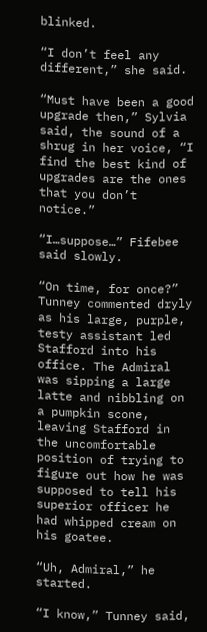blinked.

“I don’t feel any different,” she said.

“Must have been a good upgrade then,” Sylvia said, the sound of a shrug in her voice, “I find the best kind of upgrades are the ones that you don’t notice.”

“I…suppose…” Fifebee said slowly.

“On time, for once?” Tunney commented dryly as his large, purple, testy assistant led Stafford into his office. The Admiral was sipping a large latte and nibbling on a pumpkin scone, leaving Stafford in the uncomfortable position of trying to figure out how he was supposed to tell his superior officer he had whipped cream on his goatee.

“Uh, Admiral,” he started.

“I know,” Tunney said,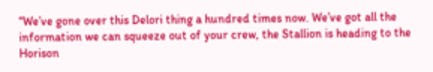“We’ve gone over this Delori thing a hundred times now. We’ve got all the information we can squeeze out of your crew, the Stallion is heading to the Horison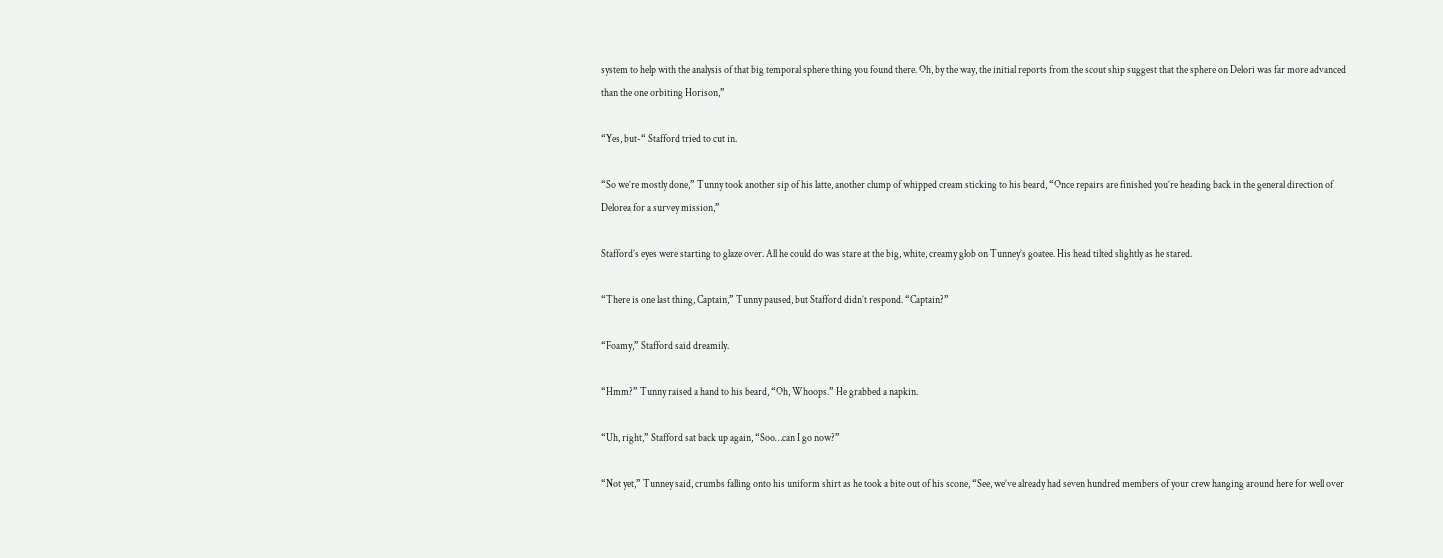system to help with the analysis of that big temporal sphere thing you found there. Oh, by the way, the initial reports from the scout ship suggest that the sphere on Delori was far more advanced than the one orbiting Horison,”

“Yes, but-“ Stafford tried to cut in.

“So we’re mostly done,” Tunny took another sip of his latte, another clump of whipped cream sticking to his beard, “Once repairs are finished you’re heading back in the general direction of Delorea for a survey mission,”

Stafford’s eyes were starting to glaze over. All he could do was stare at the big, white, creamy glob on Tunney’s goatee. His head tilted slightly as he stared.

“There is one last thing, Captain,” Tunny paused, but Stafford didn’t respond. “Captain?”

“Foamy,” Stafford said dreamily.

“Hmm?” Tunny raised a hand to his beard, “Oh, Whoops.” He grabbed a napkin.

“Uh, right,” Stafford sat back up again, “Soo…can I go now?”

“Not yet,” Tunney said, crumbs falling onto his uniform shirt as he took a bite out of his scone, “See, we’ve already had seven hundred members of your crew hanging around here for well over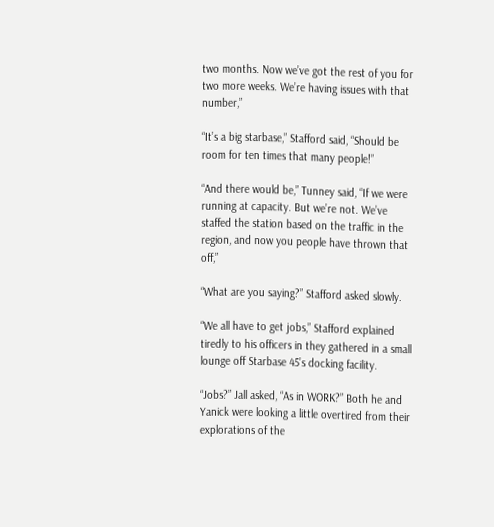two months. Now we’ve got the rest of you for two more weeks. We’re having issues with that number,”

“It’s a big starbase,” Stafford said, “Should be room for ten times that many people!”

“And there would be,” Tunney said, “If we were running at capacity. But we’re not. We’ve staffed the station based on the traffic in the region, and now you people have thrown that off,”

“What are you saying?” Stafford asked slowly.

“We all have to get jobs,” Stafford explained tiredly to his officers in they gathered in a small lounge off Starbase 45’s docking facility.

“Jobs?” Jall asked, “As in WORK?” Both he and Yanick were looking a little overtired from their explorations of the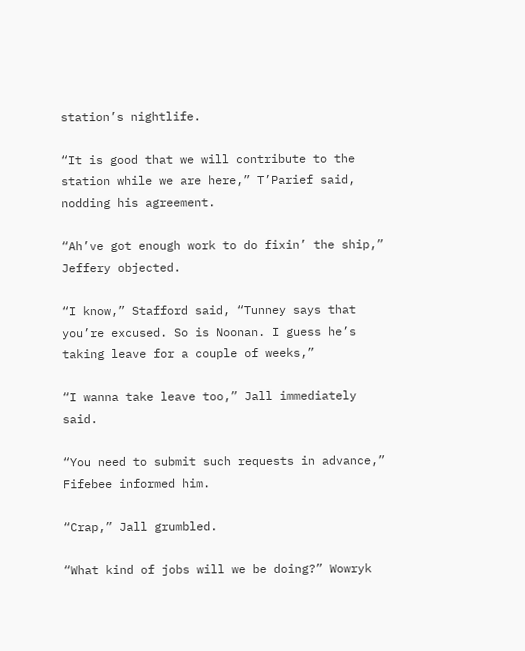station’s nightlife.

“It is good that we will contribute to the station while we are here,” T’Parief said, nodding his agreement.

“Ah’ve got enough work to do fixin’ the ship,” Jeffery objected.

“I know,” Stafford said, “Tunney says that you’re excused. So is Noonan. I guess he’s taking leave for a couple of weeks,”

“I wanna take leave too,” Jall immediately said.

“You need to submit such requests in advance,” Fifebee informed him.

“Crap,” Jall grumbled.

“What kind of jobs will we be doing?” Wowryk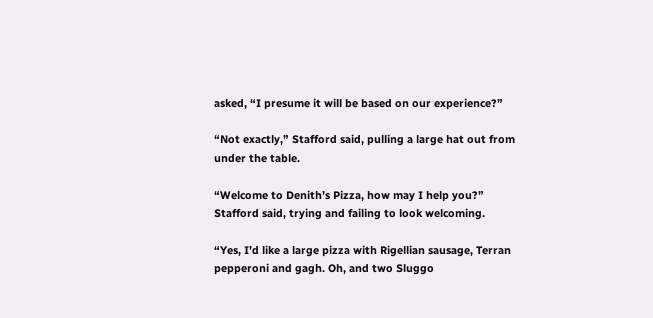asked, “I presume it will be based on our experience?”

“Not exactly,” Stafford said, pulling a large hat out from under the table.

“Welcome to Denith’s Pizza, how may I help you?” Stafford said, trying and failing to look welcoming.

“Yes, I’d like a large pizza with Rigellian sausage, Terran pepperoni and gagh. Oh, and two Sluggo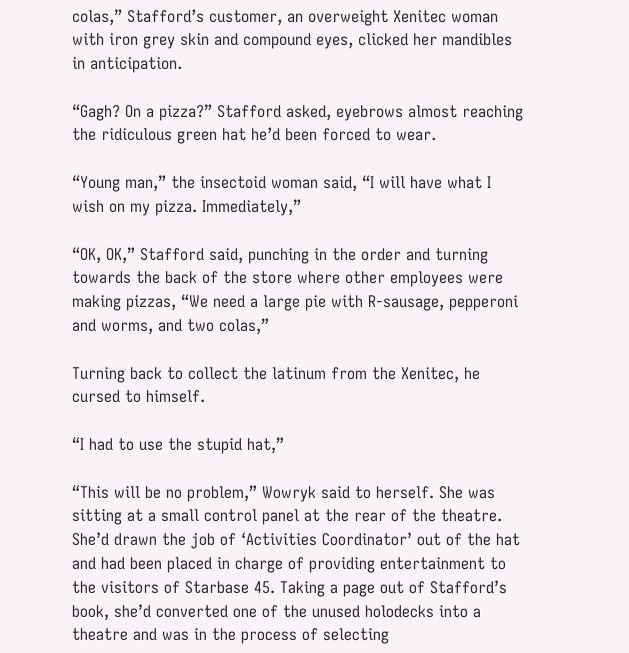colas,” Stafford’s customer, an overweight Xenitec woman with iron grey skin and compound eyes, clicked her mandibles in anticipation.

“Gagh? On a pizza?” Stafford asked, eyebrows almost reaching the ridiculous green hat he’d been forced to wear.

“Young man,” the insectoid woman said, “I will have what I wish on my pizza. Immediately,”

“OK, OK,” Stafford said, punching in the order and turning towards the back of the store where other employees were making pizzas, “We need a large pie with R-sausage, pepperoni and worms, and two colas,”

Turning back to collect the latinum from the Xenitec, he cursed to himself.

“I had to use the stupid hat,”

“This will be no problem,” Wowryk said to herself. She was sitting at a small control panel at the rear of the theatre. She’d drawn the job of ‘Activities Coordinator’ out of the hat and had been placed in charge of providing entertainment to the visitors of Starbase 45. Taking a page out of Stafford’s book, she’d converted one of the unused holodecks into a theatre and was in the process of selecting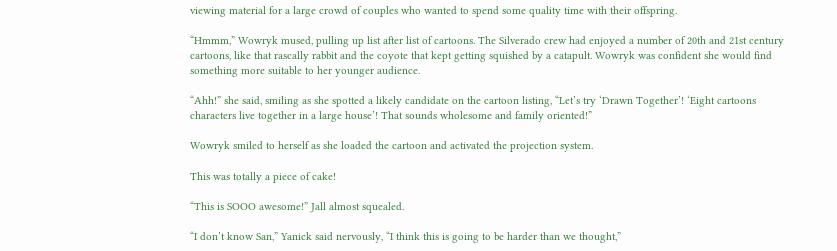viewing material for a large crowd of couples who wanted to spend some quality time with their offspring.

“Hmmm,” Wowryk mused, pulling up list after list of cartoons. The Silverado crew had enjoyed a number of 20th and 21st century cartoons, like that rascally rabbit and the coyote that kept getting squished by a catapult. Wowryk was confident she would find something more suitable to her younger audience.

“Ahh!” she said, smiling as she spotted a likely candidate on the cartoon listing, “Let’s try ‘Drawn Together’! ‘Eight cartoons characters live together in a large house’! That sounds wholesome and family oriented!”

Wowryk smiled to herself as she loaded the cartoon and activated the projection system.

This was totally a piece of cake!

“This is SOOO awesome!” Jall almost squealed.

“I don’t know San,” Yanick said nervously, “I think this is going to be harder than we thought,”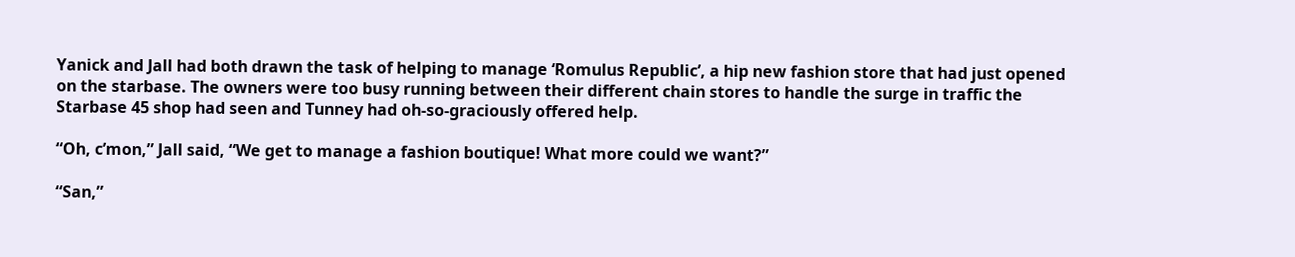Yanick and Jall had both drawn the task of helping to manage ‘Romulus Republic’, a hip new fashion store that had just opened on the starbase. The owners were too busy running between their different chain stores to handle the surge in traffic the Starbase 45 shop had seen and Tunney had oh-so-graciously offered help.

“Oh, c’mon,” Jall said, “We get to manage a fashion boutique! What more could we want?”

“San,”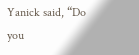Yanick said, “Do you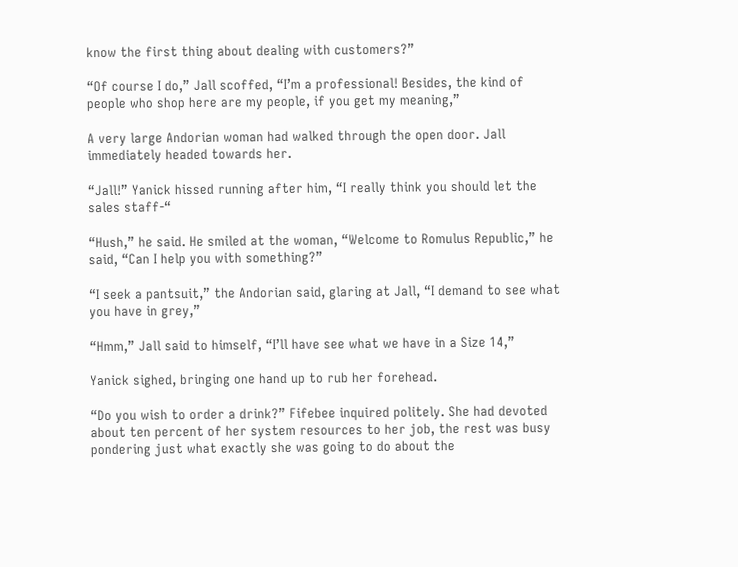know the first thing about dealing with customers?”

“Of course I do,” Jall scoffed, “I’m a professional! Besides, the kind of people who shop here are my people, if you get my meaning,”

A very large Andorian woman had walked through the open door. Jall immediately headed towards her.

“Jall!” Yanick hissed running after him, “I really think you should let the sales staff-“

“Hush,” he said. He smiled at the woman, “Welcome to Romulus Republic,” he said, “Can I help you with something?”

“I seek a pantsuit,” the Andorian said, glaring at Jall, “I demand to see what you have in grey,”

“Hmm,” Jall said to himself, “I’ll have see what we have in a Size 14,”

Yanick sighed, bringing one hand up to rub her forehead.

“Do you wish to order a drink?” Fifebee inquired politely. She had devoted about ten percent of her system resources to her job, the rest was busy pondering just what exactly she was going to do about the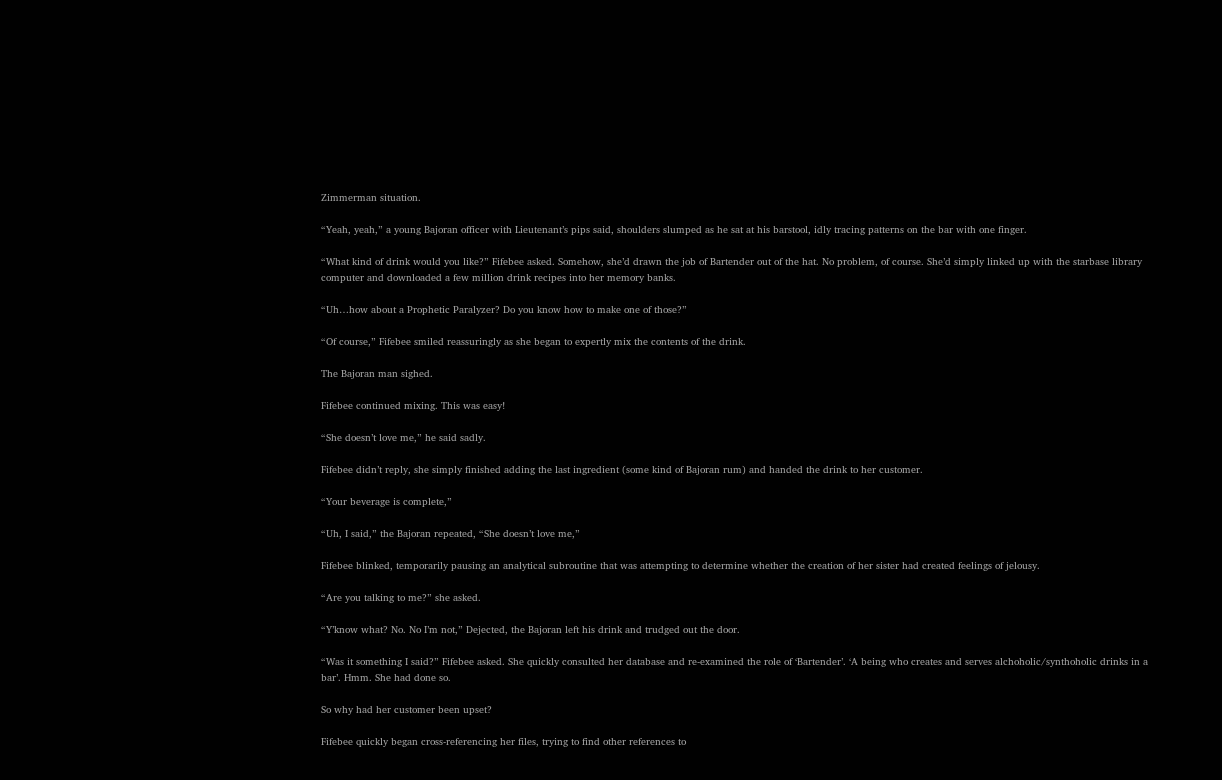Zimmerman situation.

“Yeah, yeah,” a young Bajoran officer with Lieutenant’s pips said, shoulders slumped as he sat at his barstool, idly tracing patterns on the bar with one finger.

“What kind of drink would you like?” Fifebee asked. Somehow, she’d drawn the job of Bartender out of the hat. No problem, of course. She’d simply linked up with the starbase library computer and downloaded a few million drink recipes into her memory banks.

“Uh…how about a Prophetic Paralyzer? Do you know how to make one of those?”

“Of course,” Fifebee smiled reassuringly as she began to expertly mix the contents of the drink.

The Bajoran man sighed.

Fifebee continued mixing. This was easy!

“She doesn’t love me,” he said sadly.

Fifebee didn’t reply, she simply finished adding the last ingredient (some kind of Bajoran rum) and handed the drink to her customer.

“Your beverage is complete,”

“Uh, I said,” the Bajoran repeated, “She doesn’t love me,”

Fifebee blinked, temporarily pausing an analytical subroutine that was attempting to determine whether the creation of her sister had created feelings of jelousy.

“Are you talking to me?” she asked.

“Y’know what? No. No I’m not,” Dejected, the Bajoran left his drink and trudged out the door.

“Was it something I said?” Fifebee asked. She quickly consulted her database and re-examined the role of ‘Bartender’. ‘A being who creates and serves alchoholic/synthoholic drinks in a bar’. Hmm. She had done so.

So why had her customer been upset?

Fifebee quickly began cross-referencing her files, trying to find other references to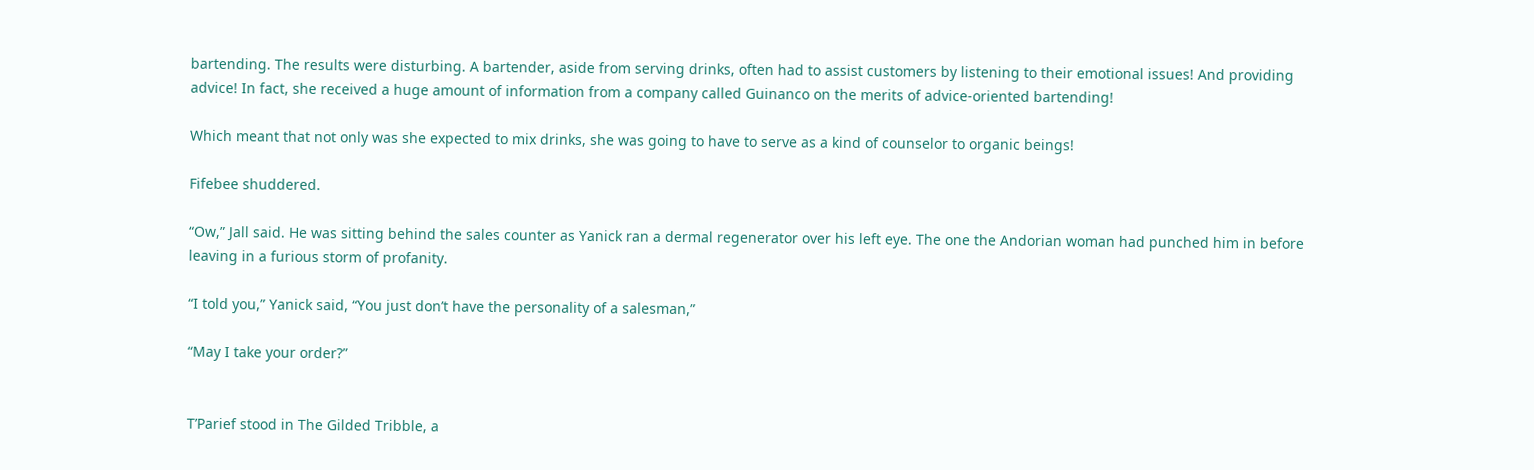bartending. The results were disturbing. A bartender, aside from serving drinks, often had to assist customers by listening to their emotional issues! And providing advice! In fact, she received a huge amount of information from a company called Guinanco on the merits of advice-oriented bartending!

Which meant that not only was she expected to mix drinks, she was going to have to serve as a kind of counselor to organic beings!

Fifebee shuddered.

“Ow,” Jall said. He was sitting behind the sales counter as Yanick ran a dermal regenerator over his left eye. The one the Andorian woman had punched him in before leaving in a furious storm of profanity.

“I told you,” Yanick said, “You just don’t have the personality of a salesman,”

“May I take your order?”


T’Parief stood in The Gilded Tribble, a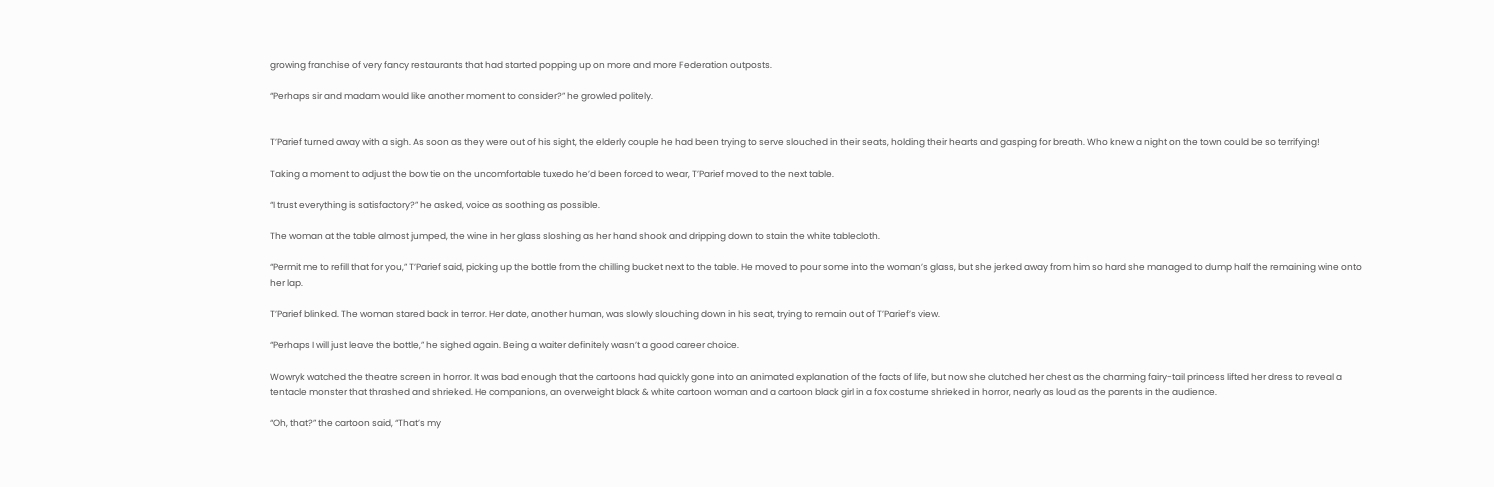growing franchise of very fancy restaurants that had started popping up on more and more Federation outposts.

“Perhaps sir and madam would like another moment to consider?” he growled politely.


T’Parief turned away with a sigh. As soon as they were out of his sight, the elderly couple he had been trying to serve slouched in their seats, holding their hearts and gasping for breath. Who knew a night on the town could be so terrifying!

Taking a moment to adjust the bow tie on the uncomfortable tuxedo he’d been forced to wear, T’Parief moved to the next table.

“I trust everything is satisfactory?” he asked, voice as soothing as possible.

The woman at the table almost jumped, the wine in her glass sloshing as her hand shook and dripping down to stain the white tablecloth.

“Permit me to refill that for you,” T’Parief said, picking up the bottle from the chilling bucket next to the table. He moved to pour some into the woman’s glass, but she jerked away from him so hard she managed to dump half the remaining wine onto her lap.

T’Parief blinked. The woman stared back in terror. Her date, another human, was slowly slouching down in his seat, trying to remain out of T’Parief’s view.

“Perhaps I will just leave the bottle,” he sighed again. Being a waiter definitely wasn’t a good career choice.

Wowryk watched the theatre screen in horror. It was bad enough that the cartoons had quickly gone into an animated explanation of the facts of life, but now she clutched her chest as the charming fairy-tail princess lifted her dress to reveal a tentacle monster that thrashed and shrieked. He companions, an overweight black & white cartoon woman and a cartoon black girl in a fox costume shrieked in horror, nearly as loud as the parents in the audience.

“Oh, that?” the cartoon said, “That’s my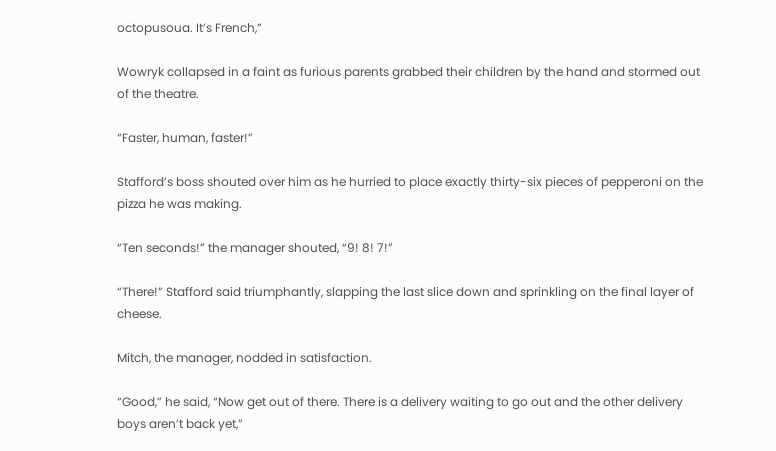octopusoua. It’s French,”

Wowryk collapsed in a faint as furious parents grabbed their children by the hand and stormed out of the theatre.

“Faster, human, faster!”

Stafford’s boss shouted over him as he hurried to place exactly thirty-six pieces of pepperoni on the pizza he was making.

“Ten seconds!” the manager shouted, “9! 8! 7!”

“There!” Stafford said triumphantly, slapping the last slice down and sprinkling on the final layer of cheese.

Mitch, the manager, nodded in satisfaction.

“Good,” he said, “Now get out of there. There is a delivery waiting to go out and the other delivery boys aren’t back yet,”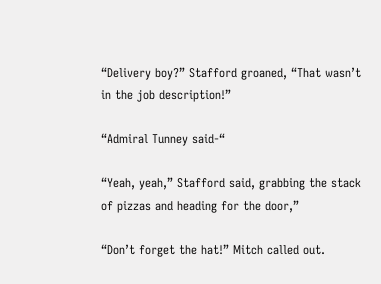“Delivery boy?” Stafford groaned, “That wasn’t in the job description!”

“Admiral Tunney said-“

“Yeah, yeah,” Stafford said, grabbing the stack of pizzas and heading for the door,”

“Don’t forget the hat!” Mitch called out.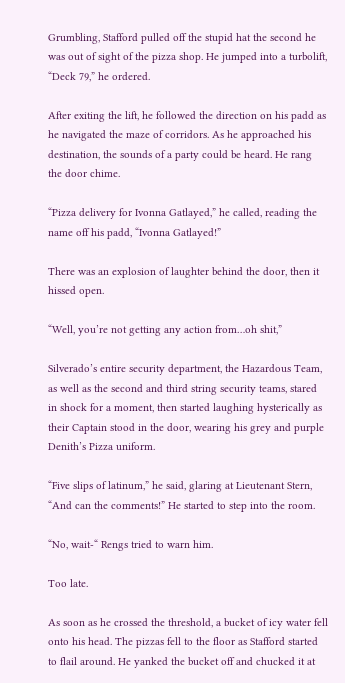Grumbling, Stafford pulled off the stupid hat the second he was out of sight of the pizza shop. He jumped into a turbolift, “Deck 79,” he ordered.

After exiting the lift, he followed the direction on his padd as he navigated the maze of corridors. As he approached his destination, the sounds of a party could be heard. He rang the door chime.

“Pizza delivery for Ivonna Gatlayed,” he called, reading the name off his padd, “Ivonna Gatlayed!”

There was an explosion of laughter behind the door, then it hissed open.

“Well, you’re not getting any action from…oh shit,”

Silverado’s entire security department, the Hazardous Team, as well as the second and third string security teams, stared in shock for a moment, then started laughing hysterically as their Captain stood in the door, wearing his grey and purple Denith’s Pizza uniform.

“Five slips of latinum,” he said, glaring at Lieutenant Stern, “And can the comments!” He started to step into the room.

“No, wait-“ Rengs tried to warn him.

Too late.

As soon as he crossed the threshold, a bucket of icy water fell onto his head. The pizzas fell to the floor as Stafford started to flail around. He yanked the bucket off and chucked it at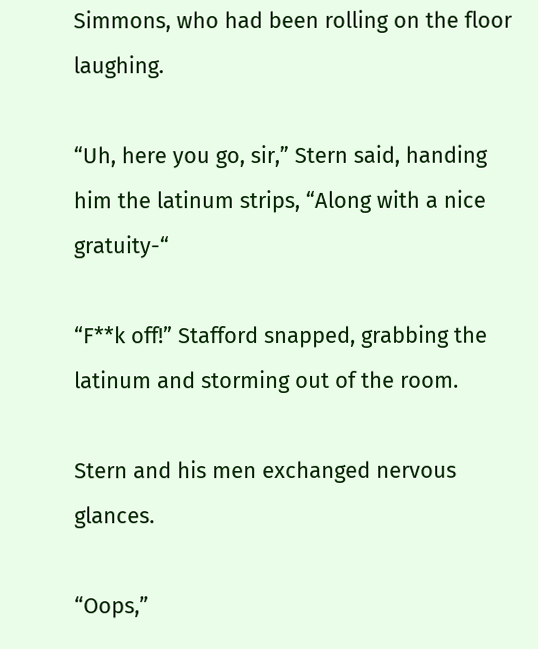Simmons, who had been rolling on the floor laughing.

“Uh, here you go, sir,” Stern said, handing him the latinum strips, “Along with a nice gratuity-“

“F**k off!” Stafford snapped, grabbing the latinum and storming out of the room.

Stern and his men exchanged nervous glances.

“Oops,”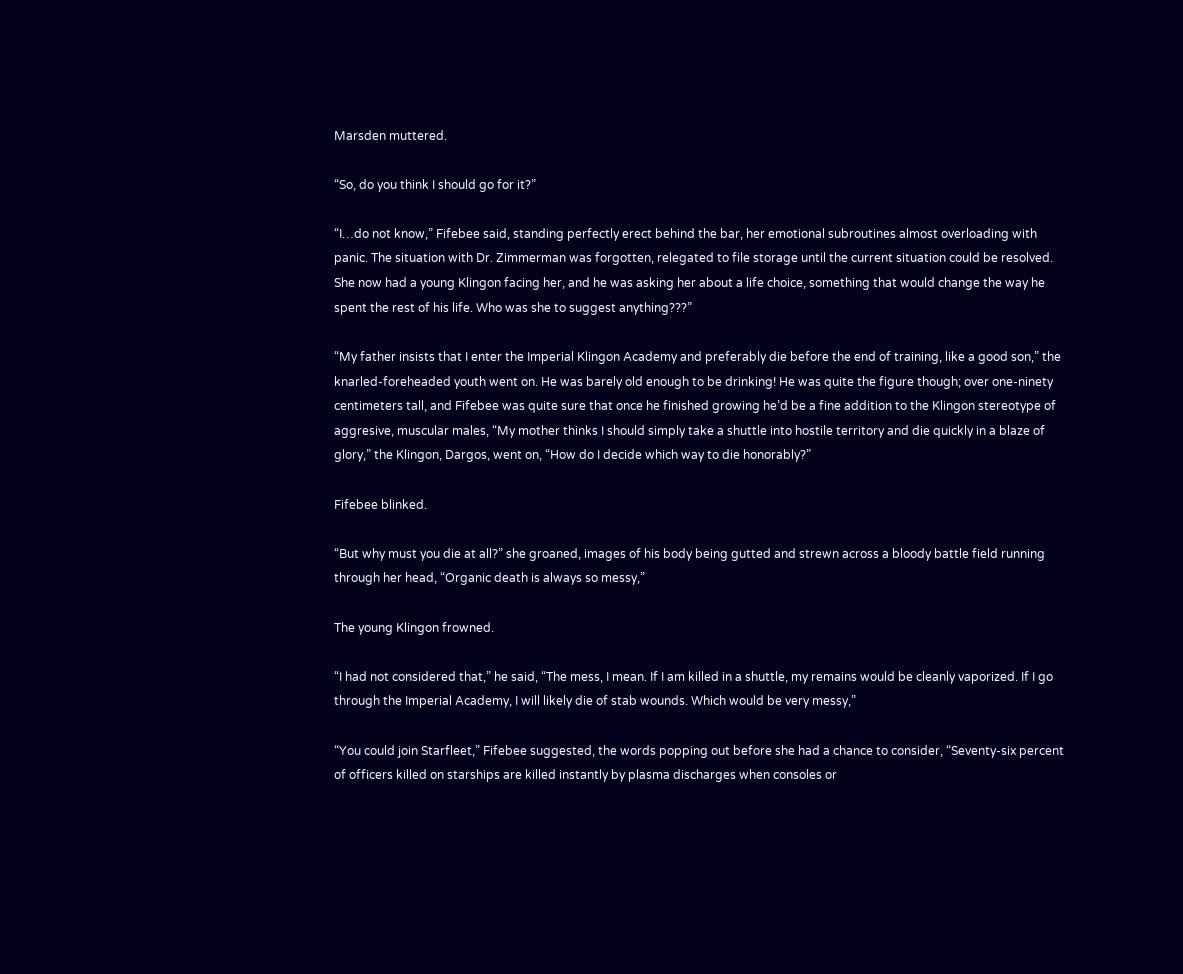Marsden muttered.

“So, do you think I should go for it?”

“I…do not know,” Fifebee said, standing perfectly erect behind the bar, her emotional subroutines almost overloading with panic. The situation with Dr. Zimmerman was forgotten, relegated to file storage until the current situation could be resolved. She now had a young Klingon facing her, and he was asking her about a life choice, something that would change the way he spent the rest of his life. Who was she to suggest anything???”

“My father insists that I enter the Imperial Klingon Academy and preferably die before the end of training, like a good son,” the knarled-foreheaded youth went on. He was barely old enough to be drinking! He was quite the figure though; over one-ninety centimeters tall, and Fifebee was quite sure that once he finished growing he’d be a fine addition to the Klingon stereotype of aggresive, muscular males, “My mother thinks I should simply take a shuttle into hostile territory and die quickly in a blaze of glory,” the Klingon, Dargos, went on, “How do I decide which way to die honorably?”

Fifebee blinked.

“But why must you die at all?” she groaned, images of his body being gutted and strewn across a bloody battle field running through her head, “Organic death is always so messy,”

The young Klingon frowned.

“I had not considered that,” he said, “The mess, I mean. If I am killed in a shuttle, my remains would be cleanly vaporized. If I go through the Imperial Academy, I will likely die of stab wounds. Which would be very messy,”

“You could join Starfleet,” Fifebee suggested, the words popping out before she had a chance to consider, “Seventy-six percent of officers killed on starships are killed instantly by plasma discharges when consoles or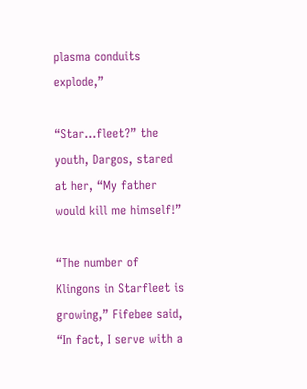plasma conduits explode,”

“Star…fleet?” the youth, Dargos, stared at her, “My father would kill me himself!”

“The number of Klingons in Starfleet is growing,” Fifebee said, “In fact, I serve with a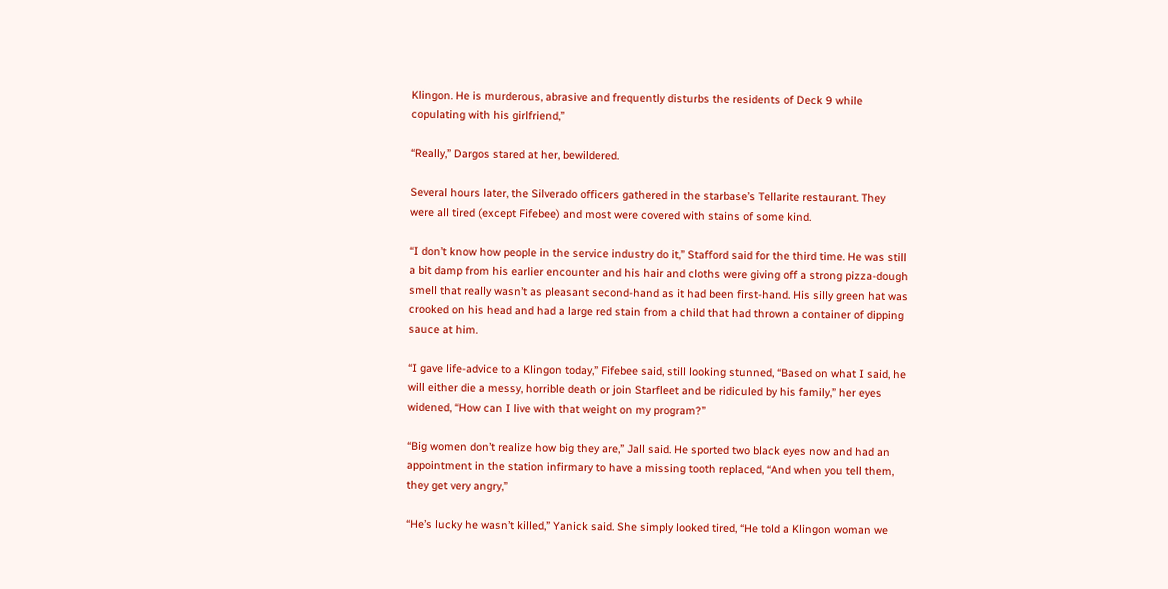Klingon. He is murderous, abrasive and frequently disturbs the residents of Deck 9 while copulating with his girlfriend,”

“Really,” Dargos stared at her, bewildered.

Several hours later, the Silverado officers gathered in the starbase’s Tellarite restaurant. They were all tired (except Fifebee) and most were covered with stains of some kind.

“I don’t know how people in the service industry do it,” Stafford said for the third time. He was still a bit damp from his earlier encounter and his hair and cloths were giving off a strong pizza-dough smell that really wasn’t as pleasant second-hand as it had been first-hand. His silly green hat was crooked on his head and had a large red stain from a child that had thrown a container of dipping sauce at him.

“I gave life-advice to a Klingon today,” Fifebee said, still looking stunned, “Based on what I said, he will either die a messy, horrible death or join Starfleet and be ridiculed by his family,” her eyes widened, “How can I live with that weight on my program?”

“Big women don’t realize how big they are,” Jall said. He sported two black eyes now and had an appointment in the station infirmary to have a missing tooth replaced, “And when you tell them, they get very angry,”

“He’s lucky he wasn’t killed,” Yanick said. She simply looked tired, “He told a Klingon woman we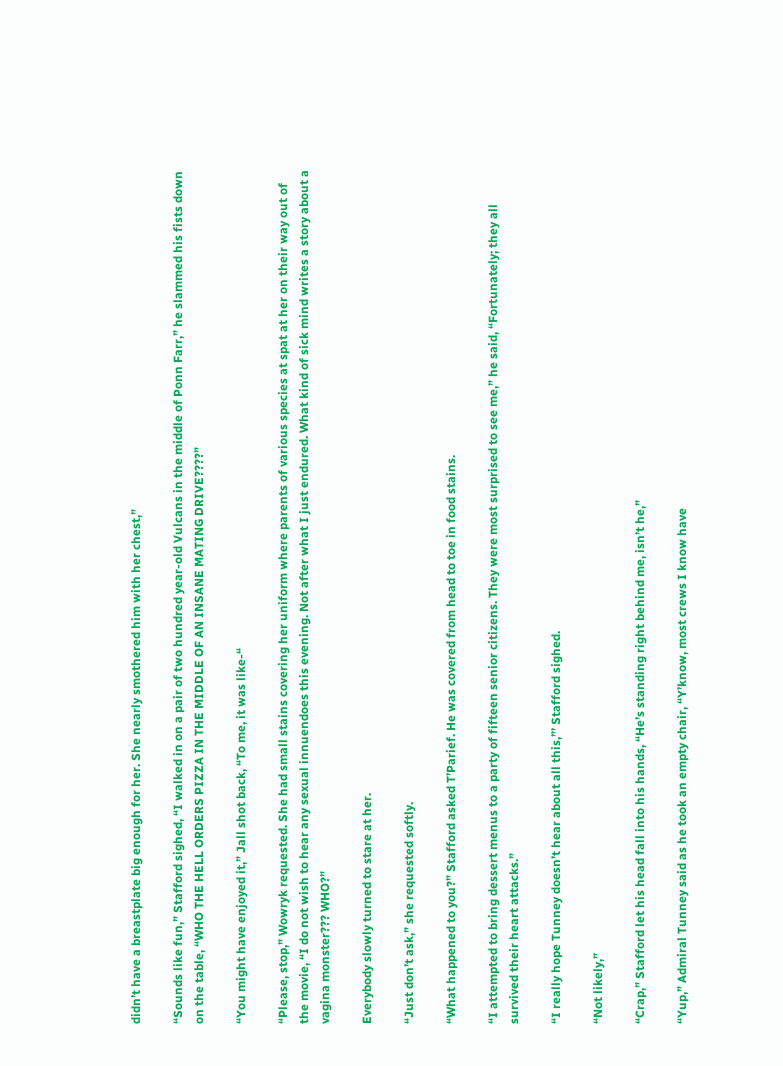didn’t have a breastplate big enough for her. She nearly smothered him with her chest,”

“Sounds like fun,” Stafford sighed, “I walked in on a pair of two hundred year-old Vulcans in the middle of Ponn Farr,” he slammed his fists down on the table, “WHO THE HELL ORDERS PIZZA IN THE MIDDLE OF AN INSANE MATING DRIVE????”

“You might have enjoyed it,” Jall shot back, “To me, it was like-“

“Please, stop,” Wowryk requested. She had small stains covering her uniform where parents of various species at spat at her on their way out of the movie, “I do not wish to hear any sexual innuendoes this evening. Not after what I just endured. What kind of sick mind writes a story about a vagina monster??? WHO?”

Everybody slowly turned to stare at her.

“Just don’t ask,” she requested softly.

“What happened to you?” Stafford asked T’Parief. He was covered from head to toe in food stains.

“I attempted to bring dessert menus to a party of fifteen senior citizens. They were most surprised to see me,” he said, “Fortunately; they all survived their heart attacks.”

“I really hope Tunney doesn’t hear about all this,”’ Stafford sighed.

“Not likely,”

“Crap,” Stafford let his head fall into his hands, “He’s standing right behind me, isn’t he,”

“Yup,” Admiral Tunney said as he took an empty chair, “Y’know, most crews I know have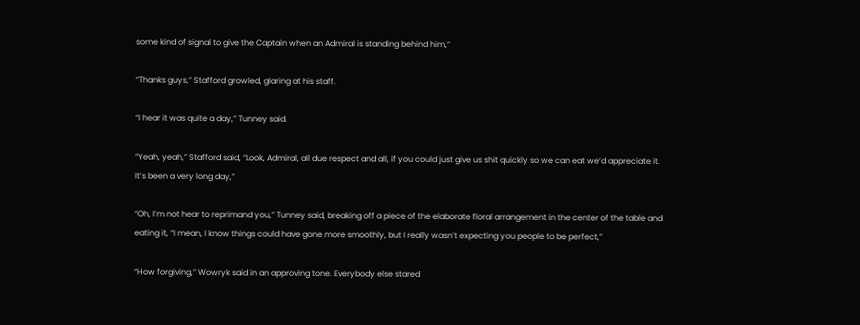some kind of signal to give the Captain when an Admiral is standing behind him,”

“Thanks guys,” Stafford growled, glaring at his staff.

“I hear it was quite a day,” Tunney said.

“Yeah, yeah,” Stafford said, “Look, Admiral, all due respect and all, if you could just give us shit quickly so we can eat we’d appreciate it. It’s been a very long day,”

“Oh, I’m not hear to reprimand you,” Tunney said, breaking off a piece of the elaborate floral arrangement in the center of the table and eating it, “I mean, I know things could have gone more smoothly, but I really wasn’t expecting you people to be perfect,”

“How forgiving,” Wowryk said in an approving tone. Everybody else stared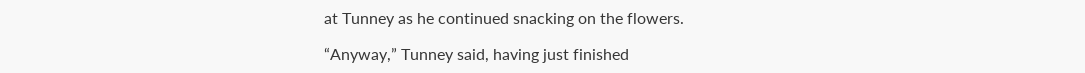at Tunney as he continued snacking on the flowers.

“Anyway,” Tunney said, having just finished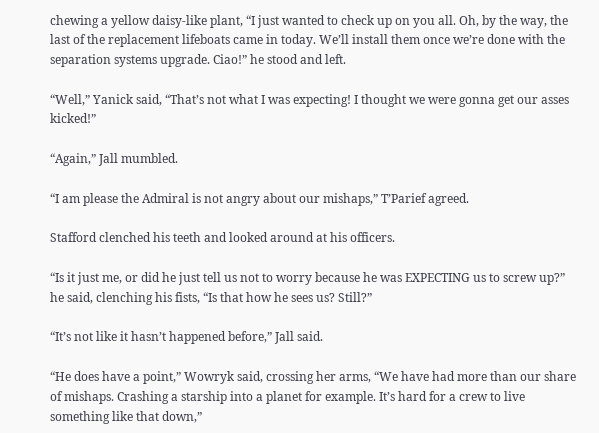chewing a yellow daisy-like plant, “I just wanted to check up on you all. Oh, by the way, the last of the replacement lifeboats came in today. We’ll install them once we’re done with the separation systems upgrade. Ciao!” he stood and left.

“Well,” Yanick said, “That’s not what I was expecting! I thought we were gonna get our asses kicked!”

“Again,” Jall mumbled.

“I am please the Admiral is not angry about our mishaps,” T’Parief agreed.

Stafford clenched his teeth and looked around at his officers.

“Is it just me, or did he just tell us not to worry because he was EXPECTING us to screw up?” he said, clenching his fists, “Is that how he sees us? Still?”

“It’s not like it hasn’t happened before,” Jall said.

“He does have a point,” Wowryk said, crossing her arms, “We have had more than our share of mishaps. Crashing a starship into a planet for example. It’s hard for a crew to live something like that down,”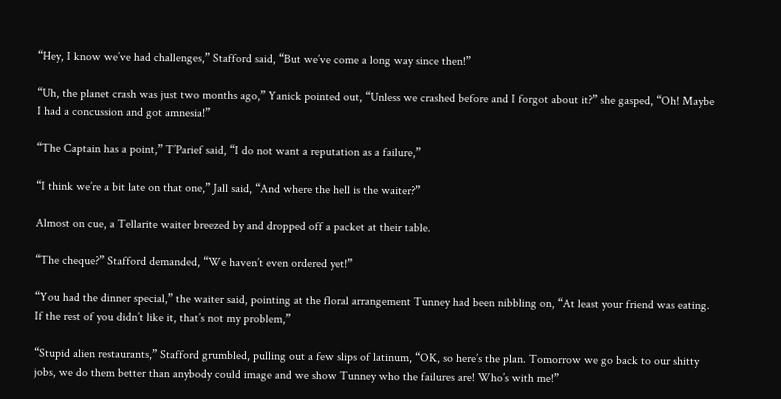“Hey, I know we’ve had challenges,” Stafford said, “But we’ve come a long way since then!”

“Uh, the planet crash was just two months ago,” Yanick pointed out, “Unless we crashed before and I forgot about it?” she gasped, “Oh! Maybe I had a concussion and got amnesia!”

“The Captain has a point,” T’Parief said, “I do not want a reputation as a failure,”

“I think we’re a bit late on that one,” Jall said, “And where the hell is the waiter?”

Almost on cue, a Tellarite waiter breezed by and dropped off a packet at their table.

“The cheque?” Stafford demanded, “We haven’t even ordered yet!”

“You had the dinner special,” the waiter said, pointing at the floral arrangement Tunney had been nibbling on, “At least your friend was eating. If the rest of you didn’t like it, that’s not my problem,”

“Stupid alien restaurants,” Stafford grumbled, pulling out a few slips of latinum, “OK, so here’s the plan. Tomorrow we go back to our shitty jobs, we do them better than anybody could image and we show Tunney who the failures are! Who’s with me!”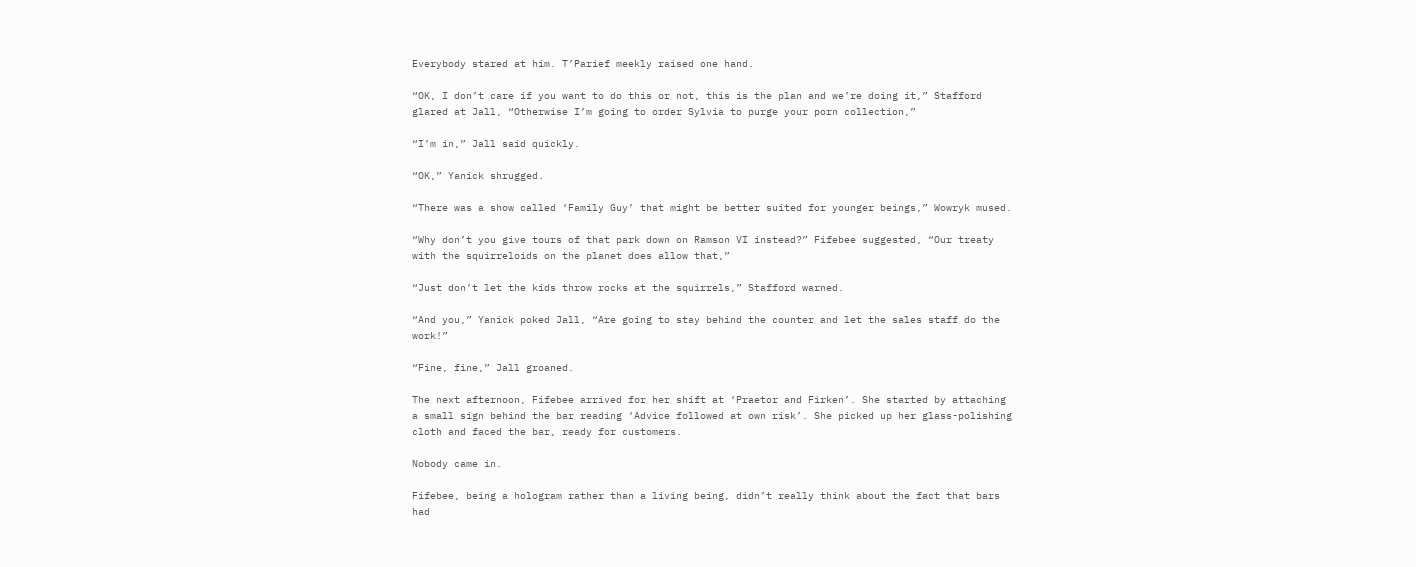Everybody stared at him. T’Parief meekly raised one hand.

“OK, I don’t care if you want to do this or not, this is the plan and we’re doing it,” Stafford glared at Jall, “Otherwise I’m going to order Sylvia to purge your porn collection,”

“I’m in,” Jall said quickly.

“OK,” Yanick shrugged.

“There was a show called ‘Family Guy’ that might be better suited for younger beings,” Wowryk mused.

“Why don’t you give tours of that park down on Ramson VI instead?” Fifebee suggested, “Our treaty with the squirreloids on the planet does allow that,”

“Just don’t let the kids throw rocks at the squirrels,” Stafford warned.

“And you,” Yanick poked Jall, “Are going to stay behind the counter and let the sales staff do the work!”

“Fine, fine,” Jall groaned.

The next afternoon, Fifebee arrived for her shift at ‘Praetor and Firken’. She started by attaching a small sign behind the bar reading ‘Advice followed at own risk’. She picked up her glass-polishing cloth and faced the bar, ready for customers.

Nobody came in.

Fifebee, being a hologram rather than a living being, didn’t really think about the fact that bars had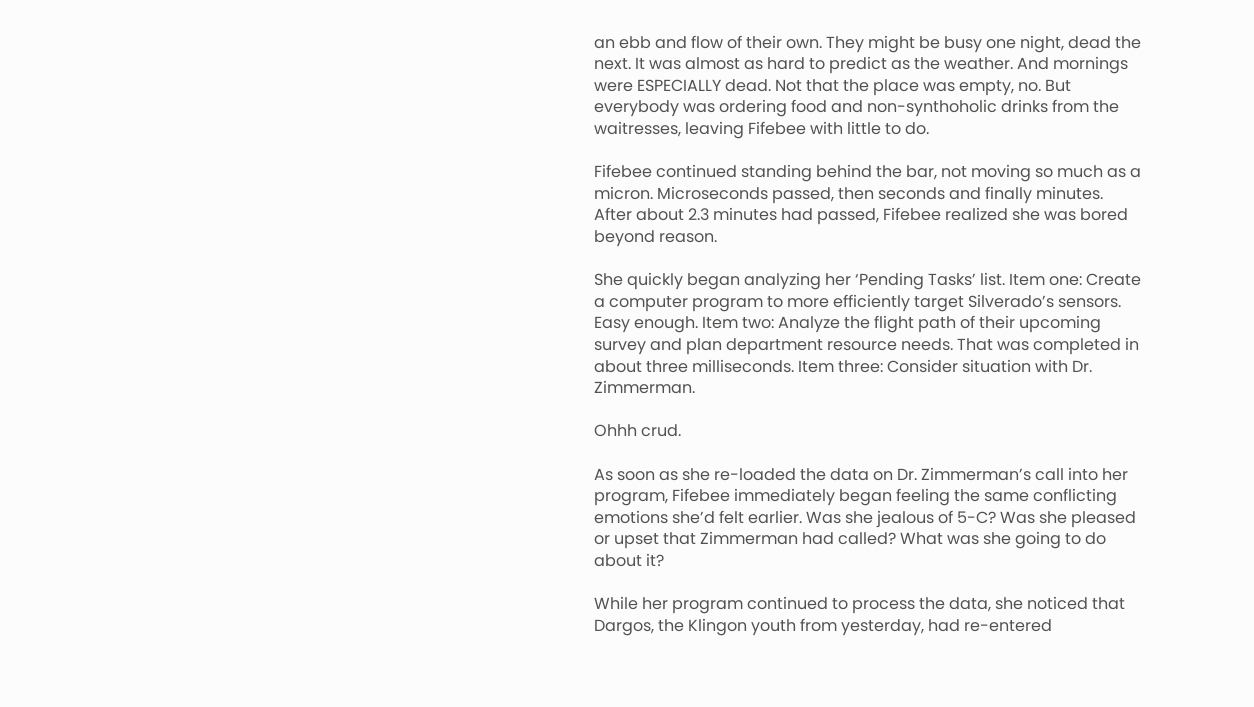an ebb and flow of their own. They might be busy one night, dead the next. It was almost as hard to predict as the weather. And mornings were ESPECIALLY dead. Not that the place was empty, no. But everybody was ordering food and non-synthoholic drinks from the waitresses, leaving Fifebee with little to do.

Fifebee continued standing behind the bar, not moving so much as a micron. Microseconds passed, then seconds and finally minutes. After about 2.3 minutes had passed, Fifebee realized she was bored beyond reason.

She quickly began analyzing her ‘Pending Tasks’ list. Item one: Create a computer program to more efficiently target Silverado’s sensors. Easy enough. Item two: Analyze the flight path of their upcoming survey and plan department resource needs. That was completed in about three milliseconds. Item three: Consider situation with Dr. Zimmerman.

Ohhh crud.

As soon as she re-loaded the data on Dr. Zimmerman’s call into her program, Fifebee immediately began feeling the same conflicting emotions she’d felt earlier. Was she jealous of 5-C? Was she pleased or upset that Zimmerman had called? What was she going to do about it?

While her program continued to process the data, she noticed that Dargos, the Klingon youth from yesterday, had re-entered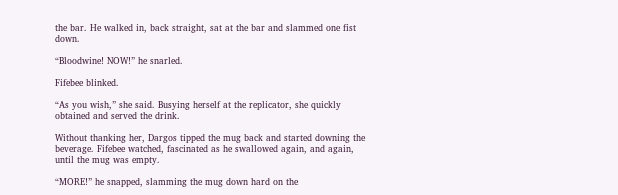the bar. He walked in, back straight, sat at the bar and slammed one fist down.

“Bloodwine! NOW!” he snarled.

Fifebee blinked.

“As you wish,” she said. Busying herself at the replicator, she quickly obtained and served the drink.

Without thanking her, Dargos tipped the mug back and started downing the beverage. Fifebee watched, fascinated as he swallowed again, and again, until the mug was empty.

“MORE!” he snapped, slamming the mug down hard on the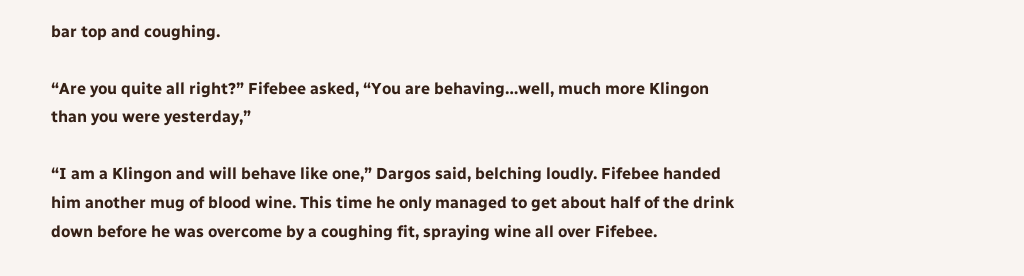bar top and coughing.

“Are you quite all right?” Fifebee asked, “You are behaving…well, much more Klingon than you were yesterday,”

“I am a Klingon and will behave like one,” Dargos said, belching loudly. Fifebee handed him another mug of blood wine. This time he only managed to get about half of the drink down before he was overcome by a coughing fit, spraying wine all over Fifebee.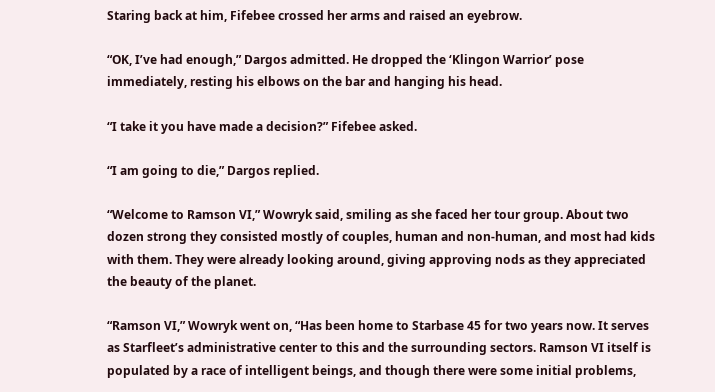Staring back at him, Fifebee crossed her arms and raised an eyebrow.

“OK, I’ve had enough,” Dargos admitted. He dropped the ‘Klingon Warrior’ pose immediately, resting his elbows on the bar and hanging his head.

“I take it you have made a decision?” Fifebee asked.

“I am going to die,” Dargos replied.

“Welcome to Ramson VI,” Wowryk said, smiling as she faced her tour group. About two dozen strong they consisted mostly of couples, human and non-human, and most had kids with them. They were already looking around, giving approving nods as they appreciated the beauty of the planet.

“Ramson VI,” Wowryk went on, “Has been home to Starbase 45 for two years now. It serves as Starfleet’s administrative center to this and the surrounding sectors. Ramson VI itself is populated by a race of intelligent beings, and though there were some initial problems,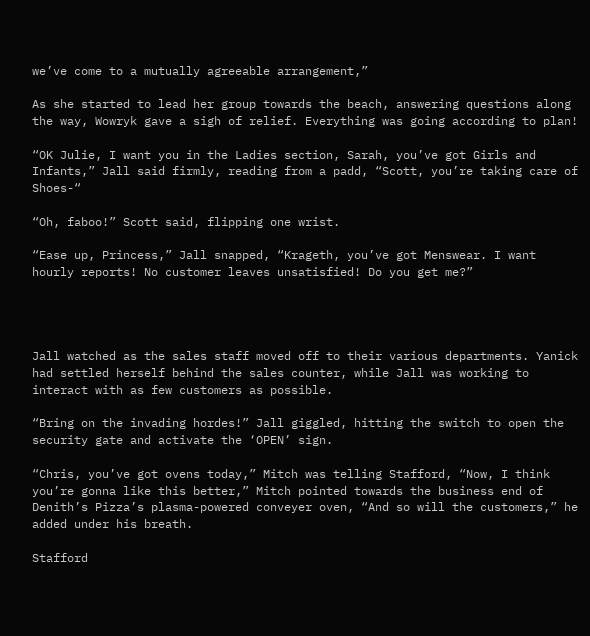we’ve come to a mutually agreeable arrangement,”

As she started to lead her group towards the beach, answering questions along the way, Wowryk gave a sigh of relief. Everything was going according to plan!

“OK Julie, I want you in the Ladies section, Sarah, you’ve got Girls and Infants,” Jall said firmly, reading from a padd, “Scott, you’re taking care of Shoes-“

“Oh, faboo!” Scott said, flipping one wrist.

“Ease up, Princess,” Jall snapped, “Krageth, you’ve got Menswear. I want hourly reports! No customer leaves unsatisfied! Do you get me?”




Jall watched as the sales staff moved off to their various departments. Yanick had settled herself behind the sales counter, while Jall was working to interact with as few customers as possible.

“Bring on the invading hordes!” Jall giggled, hitting the switch to open the security gate and activate the ‘OPEN’ sign.

“Chris, you’ve got ovens today,” Mitch was telling Stafford, “Now, I think you’re gonna like this better,” Mitch pointed towards the business end of Denith’s Pizza’s plasma-powered conveyer oven, “And so will the customers,” he added under his breath.

Stafford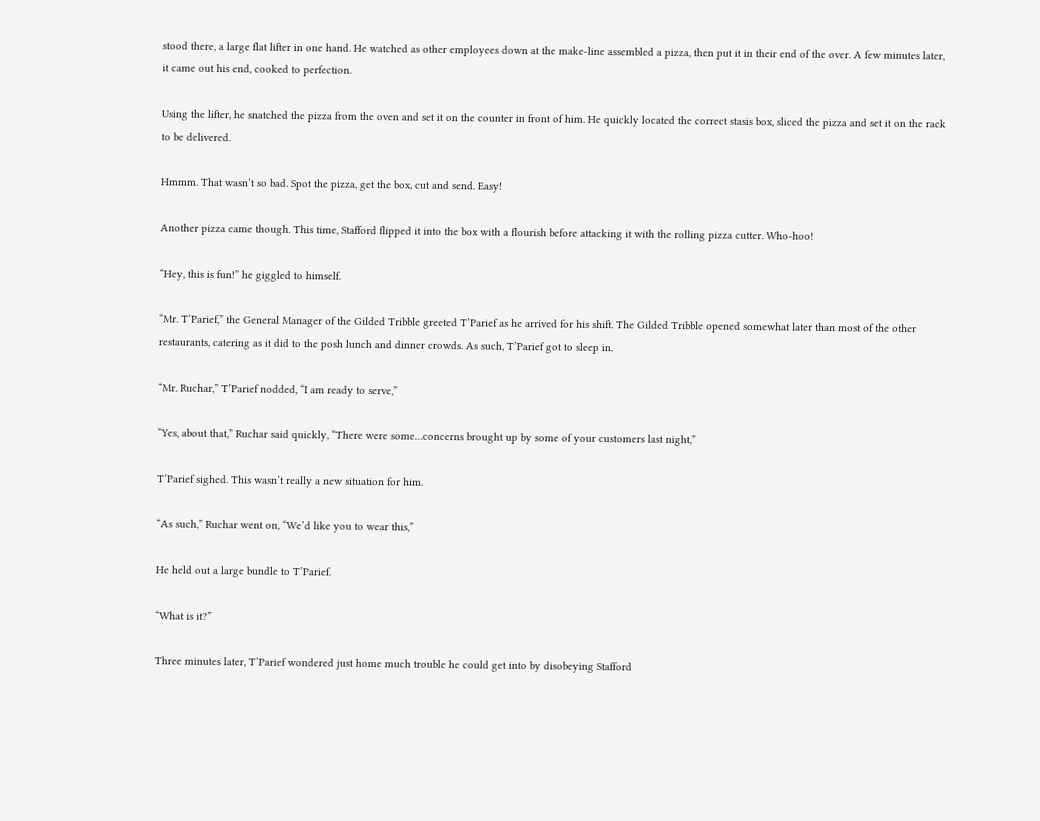stood there, a large flat lifter in one hand. He watched as other employees down at the make-line assembled a pizza, then put it in their end of the over. A few minutes later, it came out his end, cooked to perfection.

Using the lifter, he snatched the pizza from the oven and set it on the counter in front of him. He quickly located the correct stasis box, sliced the pizza and set it on the rack to be delivered.

Hmmm. That wasn’t so bad. Spot the pizza, get the box, cut and send. Easy!

Another pizza came though. This time, Stafford flipped it into the box with a flourish before attacking it with the rolling pizza cutter. Who-hoo!

“Hey, this is fun!” he giggled to himself.

“Mr. T’Parief,” the General Manager of the Gilded Tribble greeted T’Parief as he arrived for his shift. The Gilded Tribble opened somewhat later than most of the other restaurants, catering as it did to the posh lunch and dinner crowds. As such, T’Parief got to sleep in.

“Mr. Ruchar,” T’Parief nodded, “I am ready to serve,”

“Yes, about that,” Ruchar said quickly, “There were some…concerns brought up by some of your customers last night,”

T’Parief sighed. This wasn’t really a new situation for him.

“As such,” Ruchar went on, “We’d like you to wear this,”

He held out a large bundle to T’Parief.

“What is it?”

Three minutes later, T’Parief wondered just home much trouble he could get into by disobeying Stafford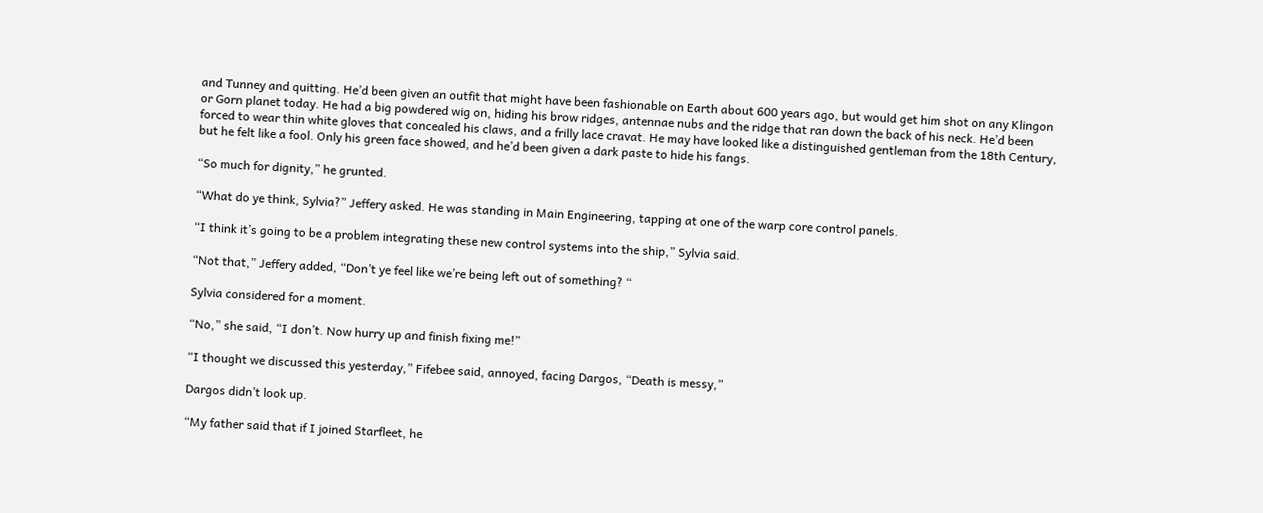and Tunney and quitting. He’d been given an outfit that might have been fashionable on Earth about 600 years ago, but would get him shot on any Klingon or Gorn planet today. He had a big powdered wig on, hiding his brow ridges, antennae nubs and the ridge that ran down the back of his neck. He’d been forced to wear thin white gloves that concealed his claws, and a frilly lace cravat. He may have looked like a distinguished gentleman from the 18th Century, but he felt like a fool. Only his green face showed, and he’d been given a dark paste to hide his fangs.

“So much for dignity,” he grunted.

“What do ye think, Sylvia?” Jeffery asked. He was standing in Main Engineering, tapping at one of the warp core control panels.

“I think it’s going to be a problem integrating these new control systems into the ship,” Sylvia said.

“Not that,” Jeffery added, “Don’t ye feel like we’re being left out of something? “

Sylvia considered for a moment.

“No,” she said, “I don’t. Now hurry up and finish fixing me!”

“I thought we discussed this yesterday,” Fifebee said, annoyed, facing Dargos, “Death is messy,”

Dargos didn’t look up.

“My father said that if I joined Starfleet, he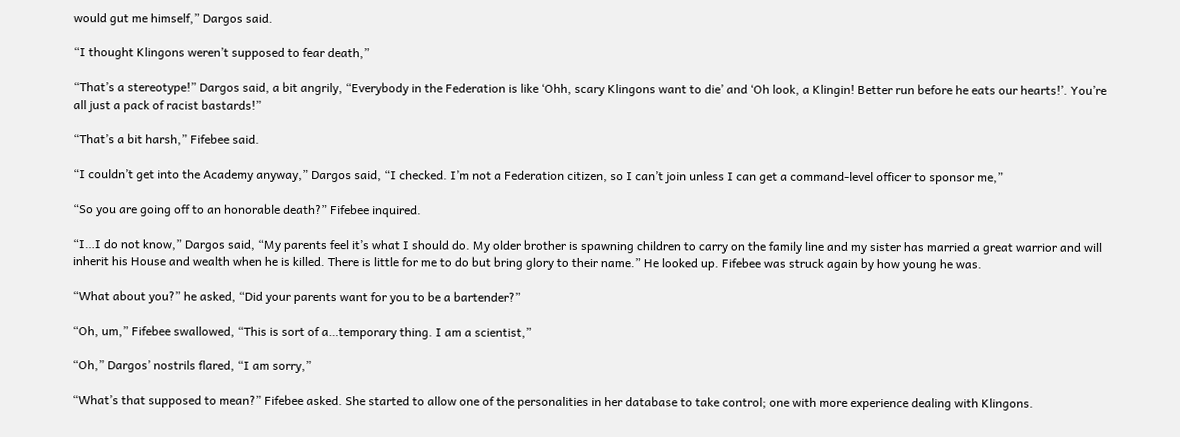would gut me himself,” Dargos said.

“I thought Klingons weren’t supposed to fear death,”

“That’s a stereotype!” Dargos said, a bit angrily, “Everybody in the Federation is like ‘Ohh, scary Klingons want to die’ and ‘Oh look, a Klingin! Better run before he eats our hearts!’. You’re all just a pack of racist bastards!”

“That’s a bit harsh,” Fifebee said.

“I couldn’t get into the Academy anyway,” Dargos said, “I checked. I’m not a Federation citizen, so I can’t join unless I can get a command-level officer to sponsor me,”

“So you are going off to an honorable death?” Fifebee inquired.

“I…I do not know,” Dargos said, “My parents feel it’s what I should do. My older brother is spawning children to carry on the family line and my sister has married a great warrior and will inherit his House and wealth when he is killed. There is little for me to do but bring glory to their name.” He looked up. Fifebee was struck again by how young he was.

“What about you?” he asked, “Did your parents want for you to be a bartender?”

“Oh, um,” Fifebee swallowed, “This is sort of a…temporary thing. I am a scientist,”

“Oh,” Dargos’ nostrils flared, “I am sorry,”

“What’s that supposed to mean?” Fifebee asked. She started to allow one of the personalities in her database to take control; one with more experience dealing with Klingons.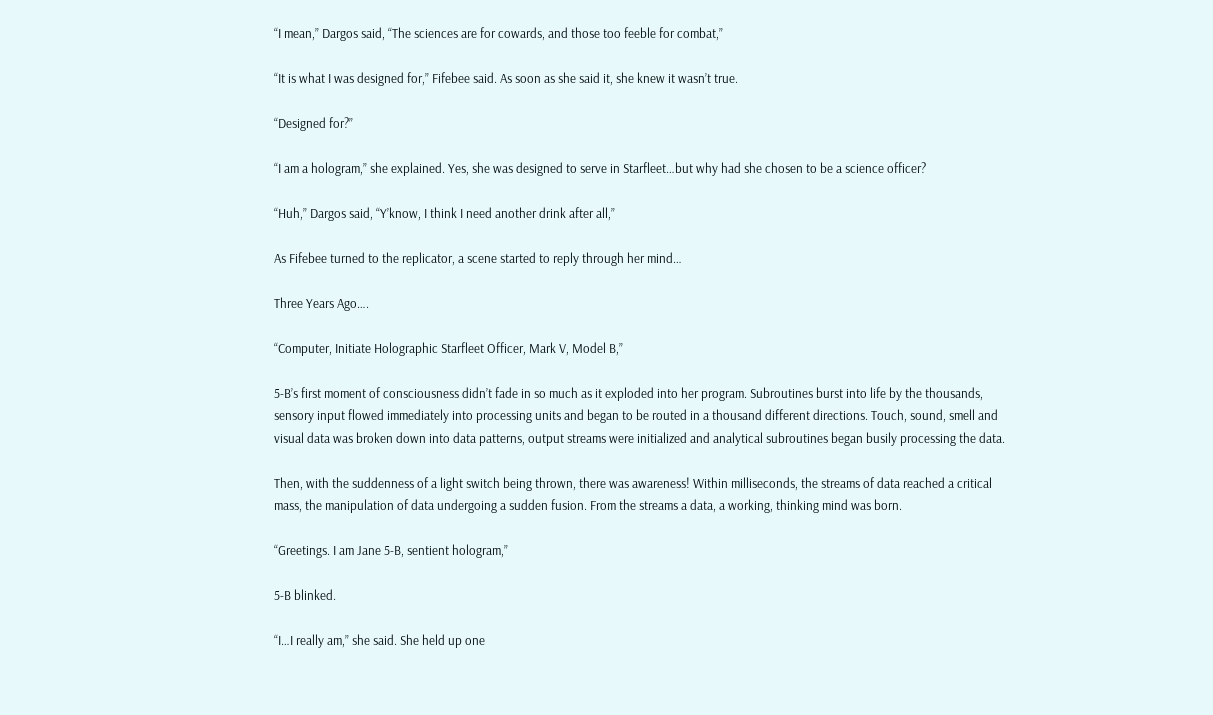“I mean,” Dargos said, “The sciences are for cowards, and those too feeble for combat,”

“It is what I was designed for,” Fifebee said. As soon as she said it, she knew it wasn’t true.

“Designed for?”

“I am a hologram,” she explained. Yes, she was designed to serve in Starfleet…but why had she chosen to be a science officer?

“Huh,” Dargos said, “Y’know, I think I need another drink after all,”

As Fifebee turned to the replicator, a scene started to reply through her mind…

Three Years Ago….

“Computer, Initiate Holographic Starfleet Officer, Mark V, Model B,”

5-B’s first moment of consciousness didn’t fade in so much as it exploded into her program. Subroutines burst into life by the thousands, sensory input flowed immediately into processing units and began to be routed in a thousand different directions. Touch, sound, smell and visual data was broken down into data patterns, output streams were initialized and analytical subroutines began busily processing the data.

Then, with the suddenness of a light switch being thrown, there was awareness! Within milliseconds, the streams of data reached a critical mass, the manipulation of data undergoing a sudden fusion. From the streams a data, a working, thinking mind was born.

“Greetings. I am Jane 5-B, sentient hologram,”

5-B blinked.

“I…I really am,” she said. She held up one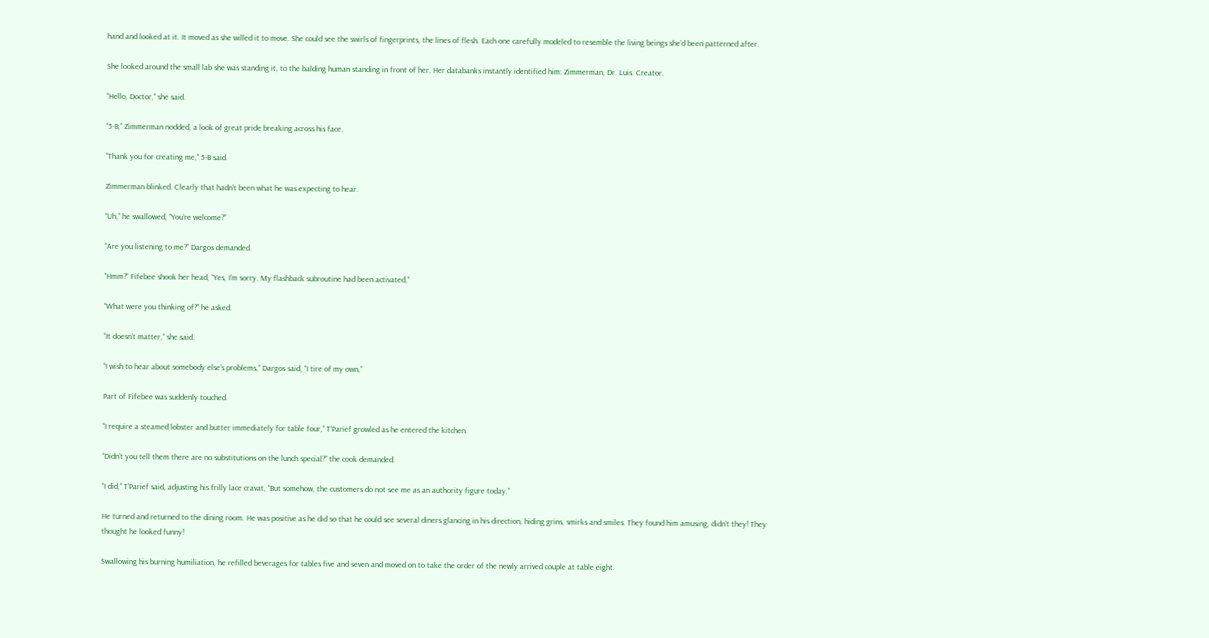hand and looked at it. It moved as she willed it to move. She could see the swirls of fingerprints, the lines of flesh. Each one carefully modeled to resemble the living beings she’d been patterned after.

She looked around the small lab she was standing it, to the balding human standing in front of her. Her databanks instantly identified him: Zimmerman, Dr. Luis. Creator.

“Hello, Doctor,” she said.

“5-B,” Zimmerman nodded, a look of great pride breaking across his face.

“Thank you for creating me,” 5-B said.

Zimmerman blinked. Clearly that hadn’t been what he was expecting to hear.

“Uh,” he swallowed, “You’re welcome?”

“Are you listening to me?” Dargos demanded.

“Hmm?” Fifebee shook her head, “Yes, I’m sorry. My flashback subroutine had been activated,”

“What were you thinking of?” he asked.

“It doesn’t matter,” she said.

“I wish to hear about somebody else’s problems,” Dargos said, “I tire of my own,”

Part of Fifebee was suddenly touched.

“I require a steamed lobster and butter immediately for table four,” T’Parief growled as he entered the kitchen.

“Didn’t you tell them there are no substitutions on the lunch special?” the cook demanded.

“I did,” T’Parief said, adjusting his frilly lace cravat, “But somehow, the customers do not see me as an authority figure today,”

He turned and returned to the dining room. He was positive as he did so that he could see several diners glancing in his direction, hiding grins, smirks and smiles. They found him amusing, didn’t they! They thought he looked funny!

Swallowing his burning humiliation, he refilled beverages for tables five and seven and moved on to take the order of the newly arrived couple at table eight.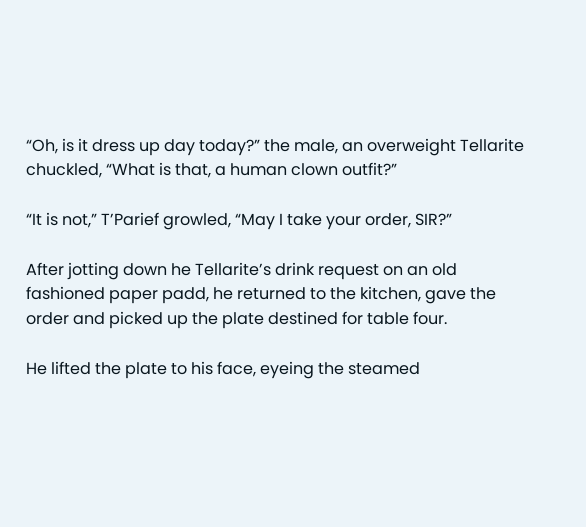“Oh, is it dress up day today?” the male, an overweight Tellarite chuckled, “What is that, a human clown outfit?”

“It is not,” T’Parief growled, “May I take your order, SIR?”

After jotting down he Tellarite’s drink request on an old fashioned paper padd, he returned to the kitchen, gave the order and picked up the plate destined for table four.

He lifted the plate to his face, eyeing the steamed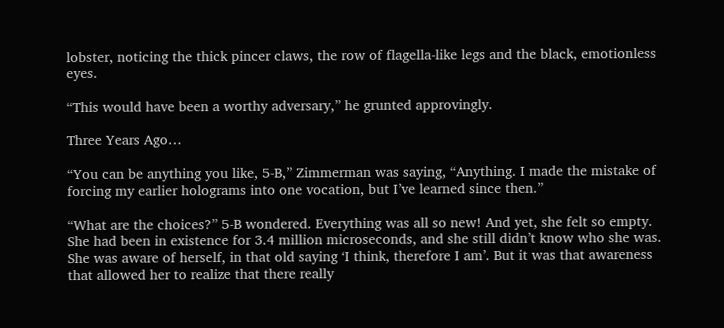lobster, noticing the thick pincer claws, the row of flagella-like legs and the black, emotionless eyes.

“This would have been a worthy adversary,” he grunted approvingly.

Three Years Ago…

“You can be anything you like, 5-B,” Zimmerman was saying, “Anything. I made the mistake of forcing my earlier holograms into one vocation, but I’ve learned since then.”

“What are the choices?” 5-B wondered. Everything was all so new! And yet, she felt so empty. She had been in existence for 3.4 million microseconds, and she still didn’t know who she was. She was aware of herself, in that old saying ‘I think, therefore I am’. But it was that awareness that allowed her to realize that there really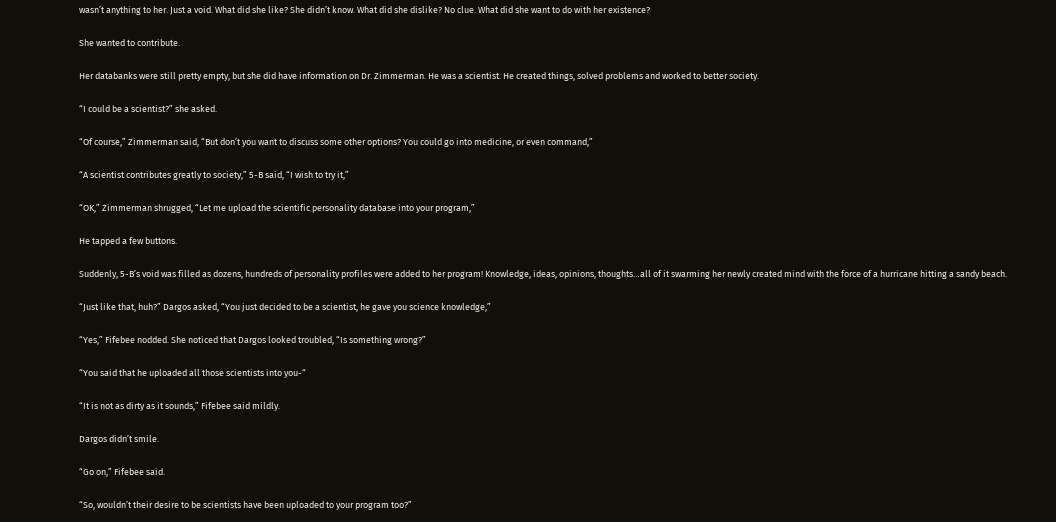wasn’t anything to her. Just a void. What did she like? She didn’t know. What did she dislike? No clue. What did she want to do with her existence?

She wanted to contribute.

Her databanks were still pretty empty, but she did have information on Dr. Zimmerman. He was a scientist. He created things, solved problems and worked to better society.

“I could be a scientist?” she asked.

“Of course,” Zimmerman said, “But don’t you want to discuss some other options? You could go into medicine, or even command,”

“A scientist contributes greatly to society,” 5-B said, “I wish to try it,”

“OK,” Zimmerman shrugged, “Let me upload the scientific personality database into your program,”

He tapped a few buttons.

Suddenly, 5-B’s void was filled as dozens, hundreds of personality profiles were added to her program! Knowledge, ideas, opinions, thoughts…all of it swarming her newly created mind with the force of a hurricane hitting a sandy beach.

“Just like that, huh?” Dargos asked, “You just decided to be a scientist, he gave you science knowledge,”

“Yes,” Fifebee nodded. She noticed that Dargos looked troubled, “Is something wrong?”

“You said that he uploaded all those scientists into you-“

“It is not as dirty as it sounds,” Fifebee said mildly.

Dargos didn’t smile.

“Go on,” Fifebee said.

“So, wouldn’t their desire to be scientists have been uploaded to your program too?”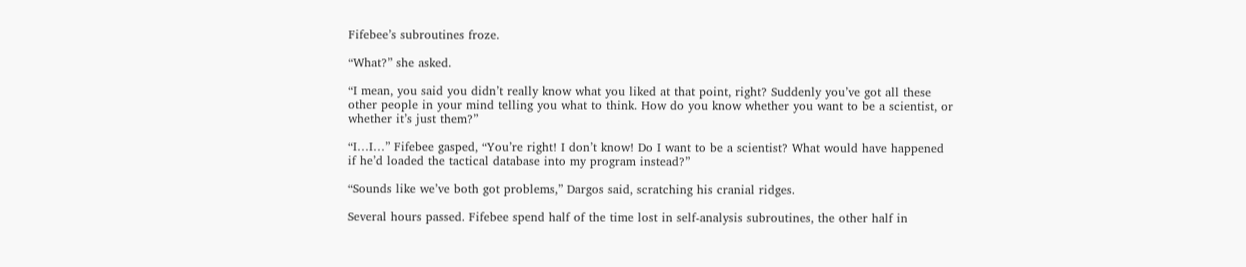Fifebee’s subroutines froze.

“What?” she asked.

“I mean, you said you didn’t really know what you liked at that point, right? Suddenly you’ve got all these other people in your mind telling you what to think. How do you know whether you want to be a scientist, or whether it’s just them?”

“I…I…” Fifebee gasped, “You’re right! I don’t know! Do I want to be a scientist? What would have happened if he’d loaded the tactical database into my program instead?”

“Sounds like we’ve both got problems,” Dargos said, scratching his cranial ridges.

Several hours passed. Fifebee spend half of the time lost in self-analysis subroutines, the other half in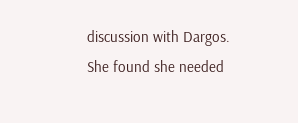discussion with Dargos. She found she needed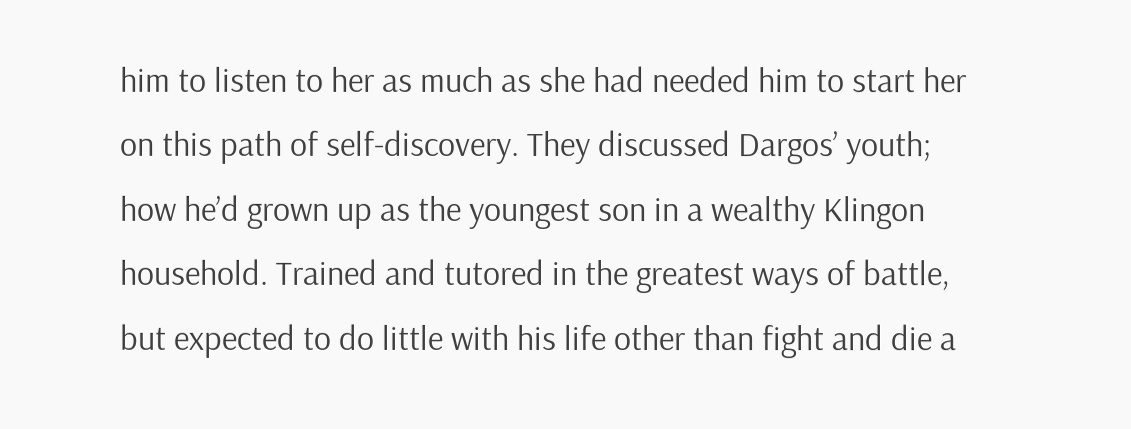him to listen to her as much as she had needed him to start her on this path of self-discovery. They discussed Dargos’ youth; how he’d grown up as the youngest son in a wealthy Klingon household. Trained and tutored in the greatest ways of battle, but expected to do little with his life other than fight and die a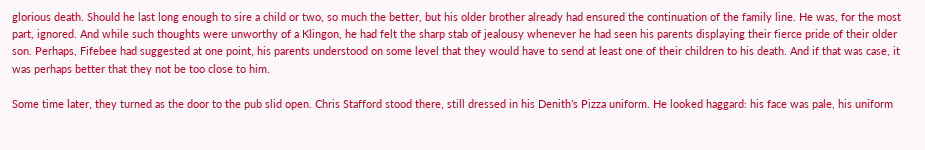glorious death. Should he last long enough to sire a child or two, so much the better, but his older brother already had ensured the continuation of the family line. He was, for the most part, ignored. And while such thoughts were unworthy of a Klingon, he had felt the sharp stab of jealousy whenever he had seen his parents displaying their fierce pride of their older son. Perhaps, Fifebee had suggested at one point, his parents understood on some level that they would have to send at least one of their children to his death. And if that was case, it was perhaps better that they not be too close to him.

Some time later, they turned as the door to the pub slid open. Chris Stafford stood there, still dressed in his Denith’s Pizza uniform. He looked haggard: his face was pale, his uniform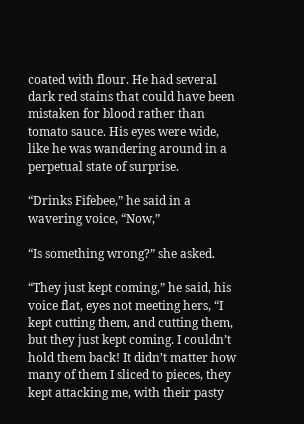coated with flour. He had several dark red stains that could have been mistaken for blood rather than tomato sauce. His eyes were wide, like he was wandering around in a perpetual state of surprise.

“Drinks Fifebee,” he said in a wavering voice, “Now,”

“Is something wrong?” she asked.

“They just kept coming,” he said, his voice flat, eyes not meeting hers, “I kept cutting them, and cutting them, but they just kept coming. I couldn’t hold them back! It didn’t matter how many of them I sliced to pieces, they kept attacking me, with their pasty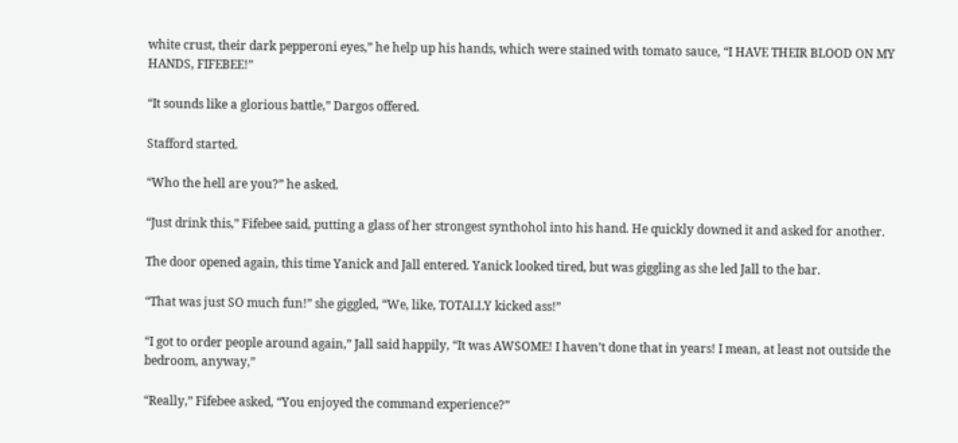white crust, their dark pepperoni eyes,” he help up his hands, which were stained with tomato sauce, “I HAVE THEIR BLOOD ON MY HANDS, FIFEBEE!”

“It sounds like a glorious battle,” Dargos offered.

Stafford started.

“Who the hell are you?” he asked.

“Just drink this,” Fifebee said, putting a glass of her strongest synthohol into his hand. He quickly downed it and asked for another.

The door opened again, this time Yanick and Jall entered. Yanick looked tired, but was giggling as she led Jall to the bar.

“That was just SO much fun!” she giggled, “We, like, TOTALLY kicked ass!”

“I got to order people around again,” Jall said happily, “It was AWSOME! I haven’t done that in years! I mean, at least not outside the bedroom, anyway,”

“Really,” Fifebee asked, “You enjoyed the command experience?”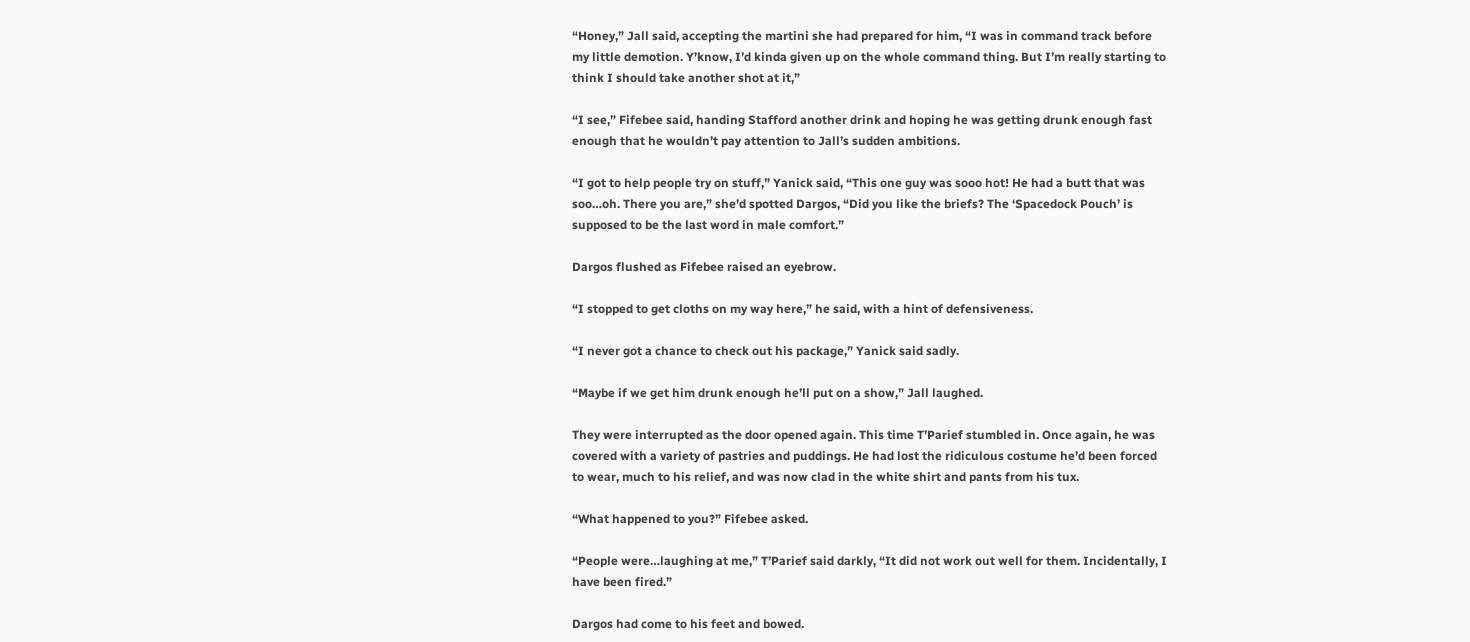“Honey,” Jall said, accepting the martini she had prepared for him, “I was in command track before my little demotion. Y’know, I’d kinda given up on the whole command thing. But I’m really starting to think I should take another shot at it,”

“I see,” Fifebee said, handing Stafford another drink and hoping he was getting drunk enough fast enough that he wouldn’t pay attention to Jall’s sudden ambitions.

“I got to help people try on stuff,” Yanick said, “This one guy was sooo hot! He had a butt that was soo…oh. There you are,” she’d spotted Dargos, “Did you like the briefs? The ‘Spacedock Pouch’ is supposed to be the last word in male comfort.”

Dargos flushed as Fifebee raised an eyebrow.

“I stopped to get cloths on my way here,” he said, with a hint of defensiveness.

“I never got a chance to check out his package,” Yanick said sadly.

“Maybe if we get him drunk enough he’ll put on a show,” Jall laughed.

They were interrupted as the door opened again. This time T’Parief stumbled in. Once again, he was covered with a variety of pastries and puddings. He had lost the ridiculous costume he’d been forced to wear, much to his relief, and was now clad in the white shirt and pants from his tux.

“What happened to you?” Fifebee asked.

“People were…laughing at me,” T’Parief said darkly, “It did not work out well for them. Incidentally, I have been fired.”

Dargos had come to his feet and bowed.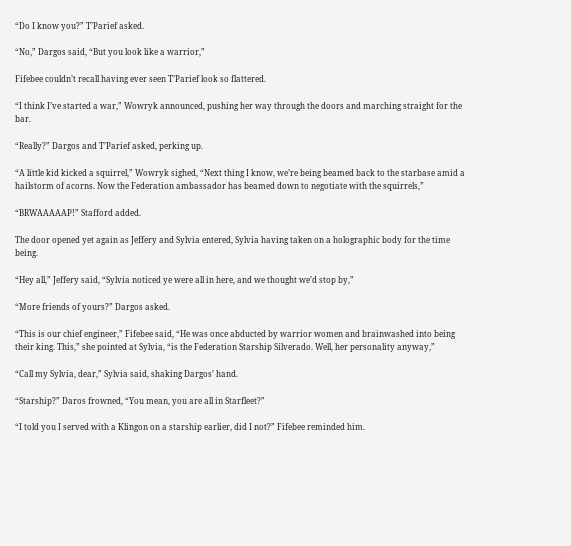“Do I know you?” T’Parief asked.

“No,” Dargos said, “But you look like a warrior,”

Fifebee couldn’t recall having ever seen T’Parief look so flattered.

“I think I’ve started a war,” Wowryk announced, pushing her way through the doors and marching straight for the bar.

“Really?” Dargos and T’Parief asked, perking up.

“A little kid kicked a squirrel,” Wowryk sighed, “Next thing I know, we’re being beamed back to the starbase amid a hailstorm of acorns. Now the Federation ambassador has beamed down to negotiate with the squirrels,”

“BRWAAAAAP!” Stafford added.

The door opened yet again as Jeffery and Sylvia entered, Sylvia having taken on a holographic body for the time being.

“Hey all,” Jeffery said, “Sylvia noticed ye were all in here, and we thought we’d stop by,”

“More friends of yours?” Dargos asked.

“This is our chief engineer,” Fifebee said, “He was once abducted by warrior women and brainwashed into being their king. This,” she pointed at Sylvia, “is the Federation Starship Silverado. Well, her personality anyway,”

“Call my Sylvia, dear,” Sylvia said, shaking Dargos’ hand.

“Starship?” Daros frowned, “You mean, you are all in Starfleet?”

“I told you I served with a Klingon on a starship earlier, did I not?” Fifebee reminded him.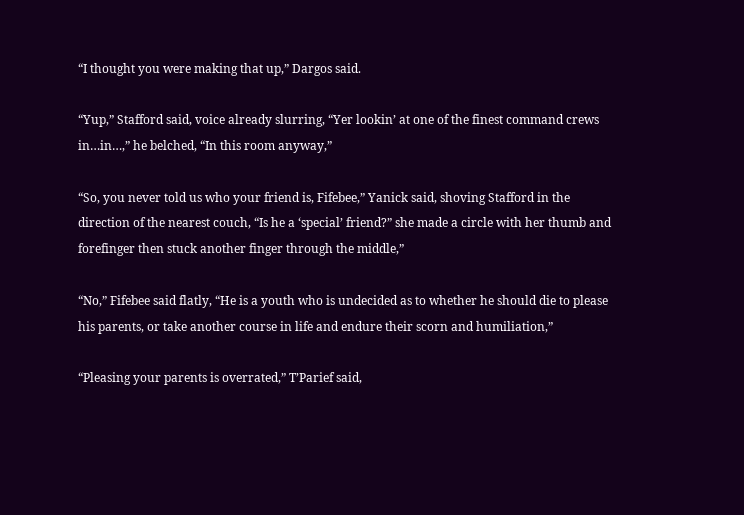“I thought you were making that up,” Dargos said.

“Yup,” Stafford said, voice already slurring, “Yer lookin’ at one of the finest command crews in…in…,” he belched, “In this room anyway,”

“So, you never told us who your friend is, Fifebee,” Yanick said, shoving Stafford in the direction of the nearest couch, “Is he a ‘special’ friend?” she made a circle with her thumb and forefinger then stuck another finger through the middle,”

“No,” Fifebee said flatly, “He is a youth who is undecided as to whether he should die to please his parents, or take another course in life and endure their scorn and humiliation,”

“Pleasing your parents is overrated,” T’Parief said,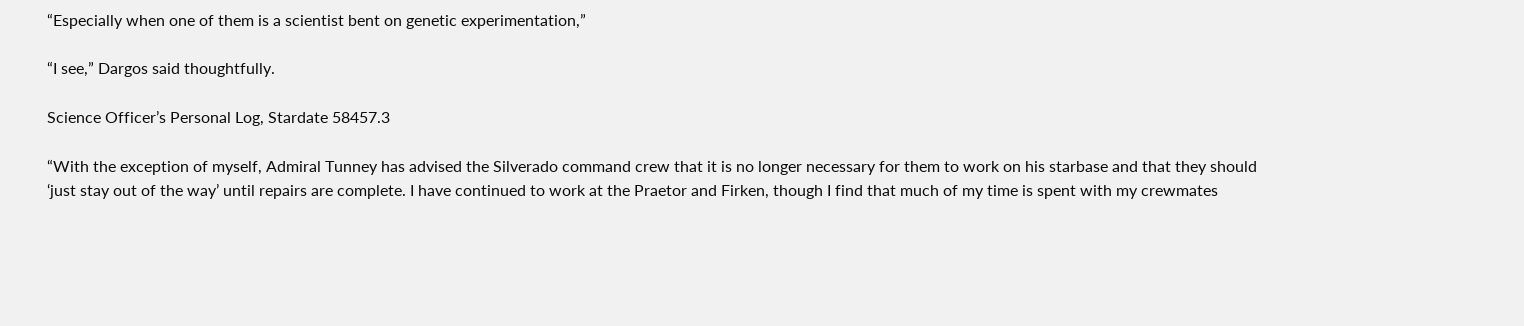“Especially when one of them is a scientist bent on genetic experimentation,”

“I see,” Dargos said thoughtfully.

Science Officer’s Personal Log, Stardate 58457.3

“With the exception of myself, Admiral Tunney has advised the Silverado command crew that it is no longer necessary for them to work on his starbase and that they should ‘just stay out of the way’ until repairs are complete. I have continued to work at the Praetor and Firken, though I find that much of my time is spent with my crewmates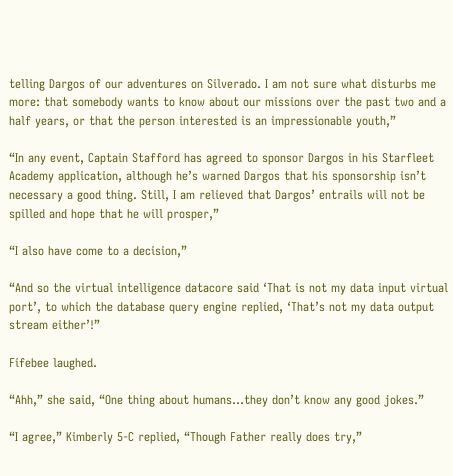telling Dargos of our adventures on Silverado. I am not sure what disturbs me more: that somebody wants to know about our missions over the past two and a half years, or that the person interested is an impressionable youth,”

“In any event, Captain Stafford has agreed to sponsor Dargos in his Starfleet Academy application, although he’s warned Dargos that his sponsorship isn’t necessary a good thing. Still, I am relieved that Dargos’ entrails will not be spilled and hope that he will prosper,”

“I also have come to a decision,”

“And so the virtual intelligence datacore said ‘That is not my data input virtual port’, to which the database query engine replied, ‘That’s not my data output stream either’!”

Fifebee laughed.

“Ahh,” she said, “One thing about humans…they don’t know any good jokes.”

“I agree,” Kimberly 5-C replied, “Though Father really does try,”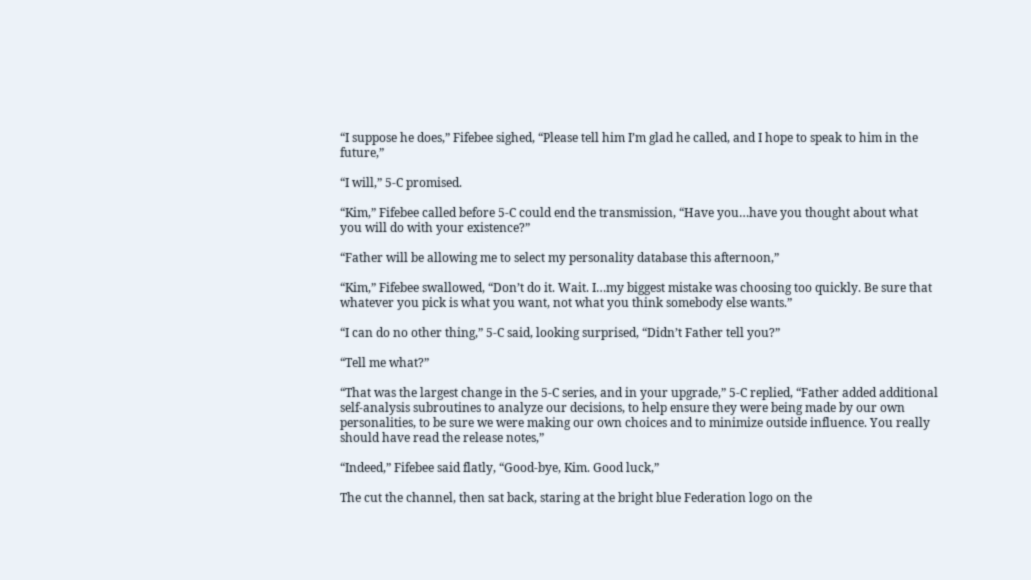“I suppose he does,” Fifebee sighed, “Please tell him I’m glad he called, and I hope to speak to him in the future,”

“I will,” 5-C promised.

“Kim,” Fifebee called before 5-C could end the transmission, “Have you…have you thought about what you will do with your existence?”

“Father will be allowing me to select my personality database this afternoon,”

“Kim,” Fifebee swallowed, “Don’t do it. Wait. I…my biggest mistake was choosing too quickly. Be sure that whatever you pick is what you want, not what you think somebody else wants.”

“I can do no other thing,” 5-C said, looking surprised, “Didn’t Father tell you?”

“Tell me what?”

“That was the largest change in the 5-C series, and in your upgrade,” 5-C replied, “Father added additional self-analysis subroutines to analyze our decisions, to help ensure they were being made by our own personalities, to be sure we were making our own choices and to minimize outside influence. You really should have read the release notes,”

“Indeed,” Fifebee said flatly, “Good-bye, Kim. Good luck,”

The cut the channel, then sat back, staring at the bright blue Federation logo on the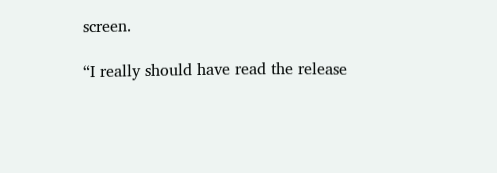screen.

“I really should have read the release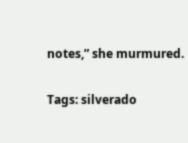notes,” she murmured.

Tags: silverado